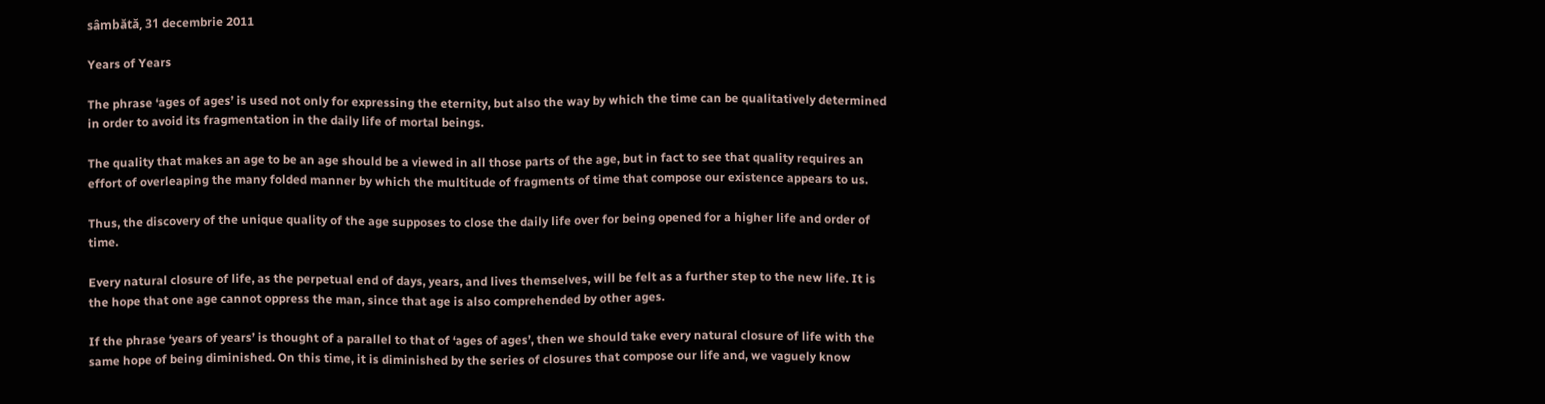sâmbătă, 31 decembrie 2011

Years of Years

The phrase ‘ages of ages’ is used not only for expressing the eternity, but also the way by which the time can be qualitatively determined in order to avoid its fragmentation in the daily life of mortal beings.

The quality that makes an age to be an age should be a viewed in all those parts of the age, but in fact to see that quality requires an effort of overleaping the many folded manner by which the multitude of fragments of time that compose our existence appears to us.

Thus, the discovery of the unique quality of the age supposes to close the daily life over for being opened for a higher life and order of time.

Every natural closure of life, as the perpetual end of days, years, and lives themselves, will be felt as a further step to the new life. It is the hope that one age cannot oppress the man, since that age is also comprehended by other ages.

If the phrase ‘years of years’ is thought of a parallel to that of ‘ages of ages’, then we should take every natural closure of life with the same hope of being diminished. On this time, it is diminished by the series of closures that compose our life and, we vaguely know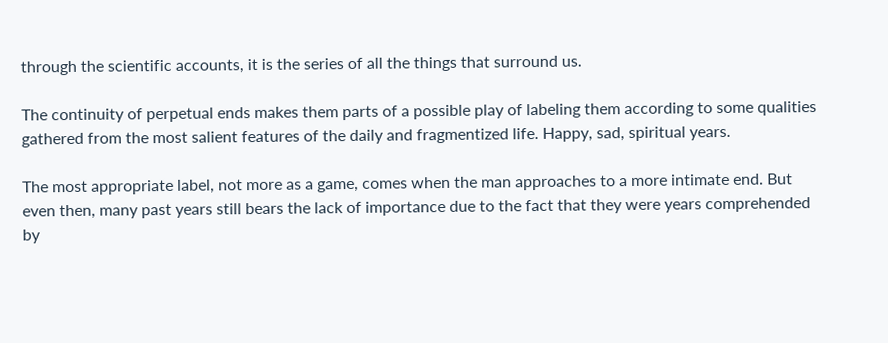through the scientific accounts, it is the series of all the things that surround us.

The continuity of perpetual ends makes them parts of a possible play of labeling them according to some qualities gathered from the most salient features of the daily and fragmentized life. Happy, sad, spiritual years.

The most appropriate label, not more as a game, comes when the man approaches to a more intimate end. But even then, many past years still bears the lack of importance due to the fact that they were years comprehended by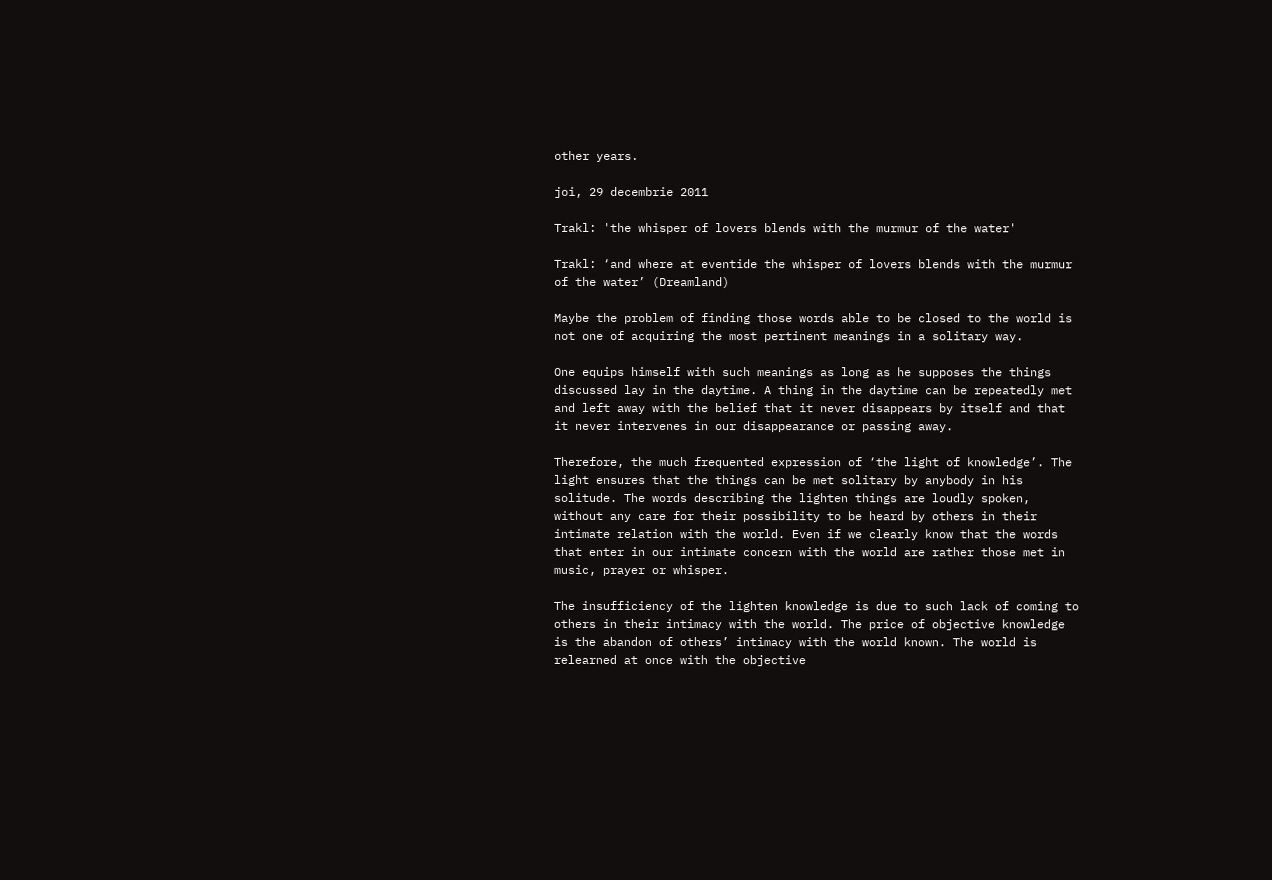other years.

joi, 29 decembrie 2011

Trakl: 'the whisper of lovers blends with the murmur of the water'

Trakl: ‘and where at eventide the whisper of lovers blends with the murmur of the water’ (Dreamland)

Maybe the problem of finding those words able to be closed to the world is not one of acquiring the most pertinent meanings in a solitary way.

One equips himself with such meanings as long as he supposes the things discussed lay in the daytime. A thing in the daytime can be repeatedly met and left away with the belief that it never disappears by itself and that it never intervenes in our disappearance or passing away.

Therefore, the much frequented expression of ‘the light of knowledge’. The light ensures that the things can be met solitary by anybody in his solitude. The words describing the lighten things are loudly spoken, without any care for their possibility to be heard by others in their intimate relation with the world. Even if we clearly know that the words that enter in our intimate concern with the world are rather those met in music, prayer or whisper.

The insufficiency of the lighten knowledge is due to such lack of coming to others in their intimacy with the world. The price of objective knowledge is the abandon of others’ intimacy with the world known. The world is relearned at once with the objective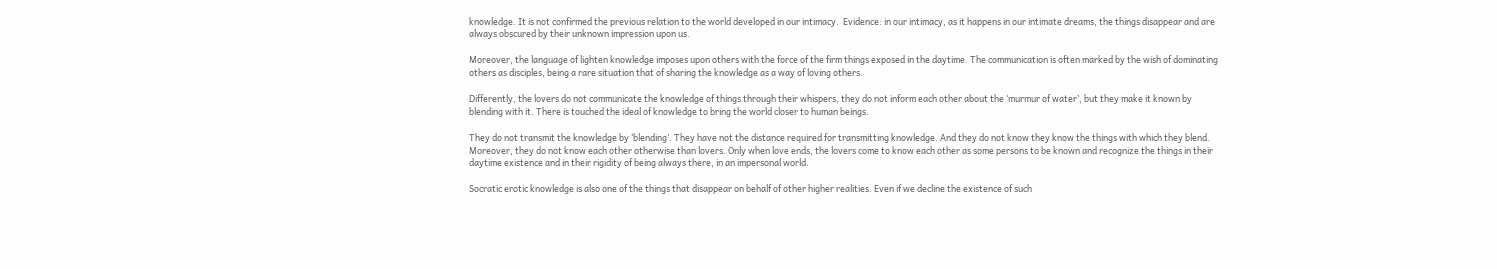knowledge. It is not confirmed the previous relation to the world developed in our intimacy.  Evidence: in our intimacy, as it happens in our intimate dreams, the things disappear and are always obscured by their unknown impression upon us.

Moreover, the language of lighten knowledge imposes upon others with the force of the firm things exposed in the daytime. The communication is often marked by the wish of dominating others as disciples, being a rare situation that of sharing the knowledge as a way of loving others.

Differently, the lovers do not communicate the knowledge of things through their whispers, they do not inform each other about the ‘murmur of water’, but they make it known by blending with it. There is touched the ideal of knowledge to bring the world closer to human beings.

They do not transmit the knowledge by ‘blending’. They have not the distance required for transmitting knowledge. And they do not know they know the things with which they blend. Moreover, they do not know each other otherwise than lovers. Only when love ends, the lovers come to know each other as some persons to be known and recognize the things in their daytime existence and in their rigidity of being always there, in an impersonal world.

Socratic erotic knowledge is also one of the things that disappear on behalf of other higher realities. Even if we decline the existence of such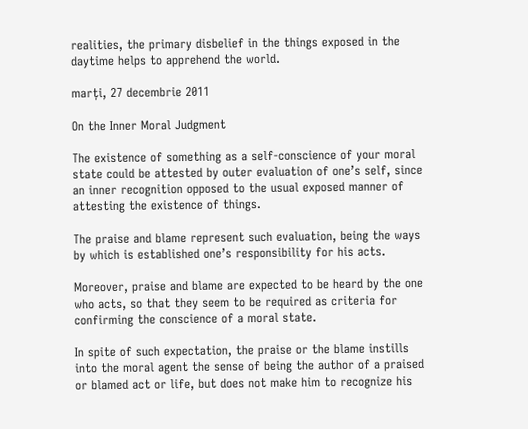realities, the primary disbelief in the things exposed in the daytime helps to apprehend the world.

marți, 27 decembrie 2011

On the Inner Moral Judgment

The existence of something as a self-conscience of your moral state could be attested by outer evaluation of one’s self, since an inner recognition opposed to the usual exposed manner of attesting the existence of things.

The praise and blame represent such evaluation, being the ways by which is established one’s responsibility for his acts.

Moreover, praise and blame are expected to be heard by the one who acts, so that they seem to be required as criteria for confirming the conscience of a moral state.

In spite of such expectation, the praise or the blame instills into the moral agent the sense of being the author of a praised or blamed act or life, but does not make him to recognize his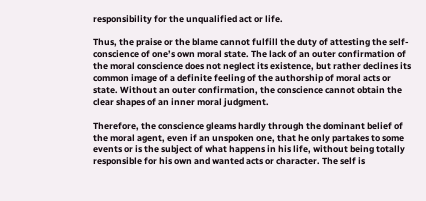responsibility for the unqualified act or life.

Thus, the praise or the blame cannot fulfill the duty of attesting the self-conscience of one’s own moral state. The lack of an outer confirmation of the moral conscience does not neglect its existence, but rather declines its common image of a definite feeling of the authorship of moral acts or state. Without an outer confirmation, the conscience cannot obtain the clear shapes of an inner moral judgment.

Therefore, the conscience gleams hardly through the dominant belief of the moral agent, even if an unspoken one, that he only partakes to some events or is the subject of what happens in his life, without being totally responsible for his own and wanted acts or character. The self is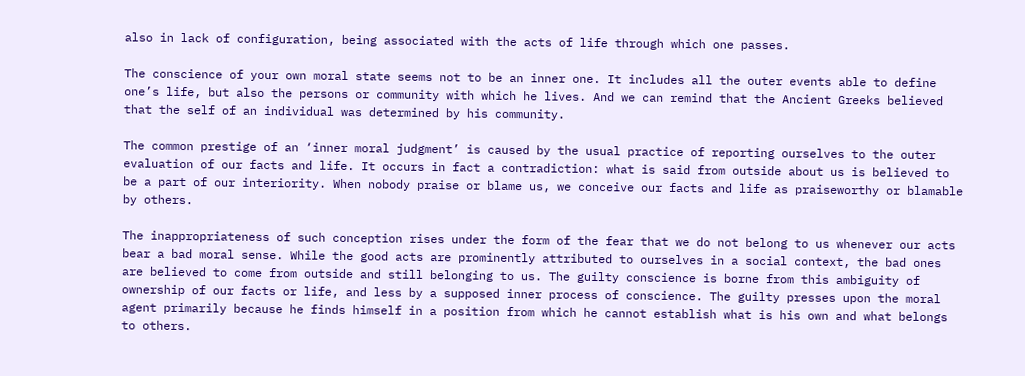also in lack of configuration, being associated with the acts of life through which one passes.

The conscience of your own moral state seems not to be an inner one. It includes all the outer events able to define one’s life, but also the persons or community with which he lives. And we can remind that the Ancient Greeks believed that the self of an individual was determined by his community.

The common prestige of an ‘inner moral judgment’ is caused by the usual practice of reporting ourselves to the outer evaluation of our facts and life. It occurs in fact a contradiction: what is said from outside about us is believed to be a part of our interiority. When nobody praise or blame us, we conceive our facts and life as praiseworthy or blamable by others.

The inappropriateness of such conception rises under the form of the fear that we do not belong to us whenever our acts bear a bad moral sense. While the good acts are prominently attributed to ourselves in a social context, the bad ones are believed to come from outside and still belonging to us. The guilty conscience is borne from this ambiguity of ownership of our facts or life, and less by a supposed inner process of conscience. The guilty presses upon the moral agent primarily because he finds himself in a position from which he cannot establish what is his own and what belongs to others.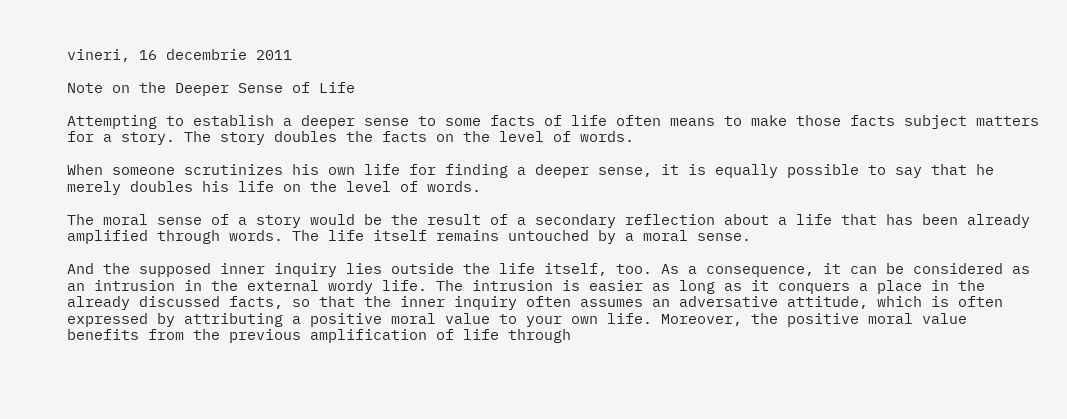vineri, 16 decembrie 2011

Note on the Deeper Sense of Life

Attempting to establish a deeper sense to some facts of life often means to make those facts subject matters for a story. The story doubles the facts on the level of words.

When someone scrutinizes his own life for finding a deeper sense, it is equally possible to say that he merely doubles his life on the level of words.

The moral sense of a story would be the result of a secondary reflection about a life that has been already amplified through words. The life itself remains untouched by a moral sense.

And the supposed inner inquiry lies outside the life itself, too. As a consequence, it can be considered as an intrusion in the external wordy life. The intrusion is easier as long as it conquers a place in the already discussed facts, so that the inner inquiry often assumes an adversative attitude, which is often expressed by attributing a positive moral value to your own life. Moreover, the positive moral value benefits from the previous amplification of life through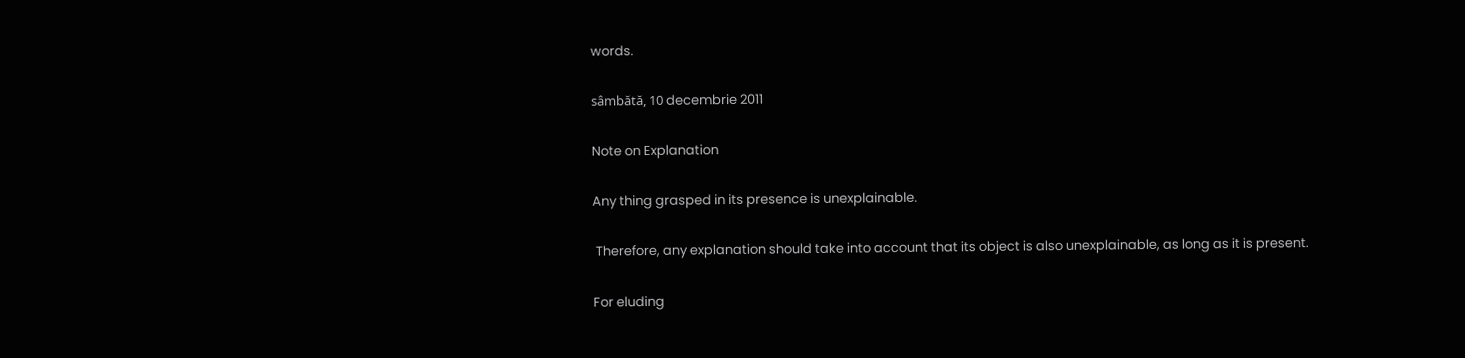words.

sâmbătă, 10 decembrie 2011

Note on Explanation

Any thing grasped in its presence is unexplainable.

 Therefore, any explanation should take into account that its object is also unexplainable, as long as it is present.

For eluding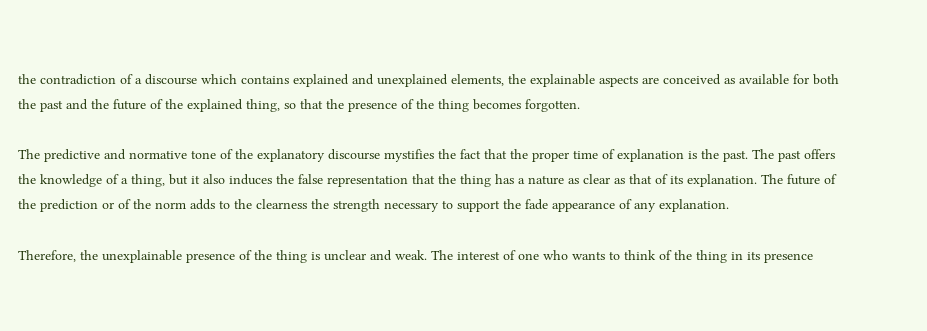the contradiction of a discourse which contains explained and unexplained elements, the explainable aspects are conceived as available for both the past and the future of the explained thing, so that the presence of the thing becomes forgotten.

The predictive and normative tone of the explanatory discourse mystifies the fact that the proper time of explanation is the past. The past offers the knowledge of a thing, but it also induces the false representation that the thing has a nature as clear as that of its explanation. The future of the prediction or of the norm adds to the clearness the strength necessary to support the fade appearance of any explanation.

Therefore, the unexplainable presence of the thing is unclear and weak. The interest of one who wants to think of the thing in its presence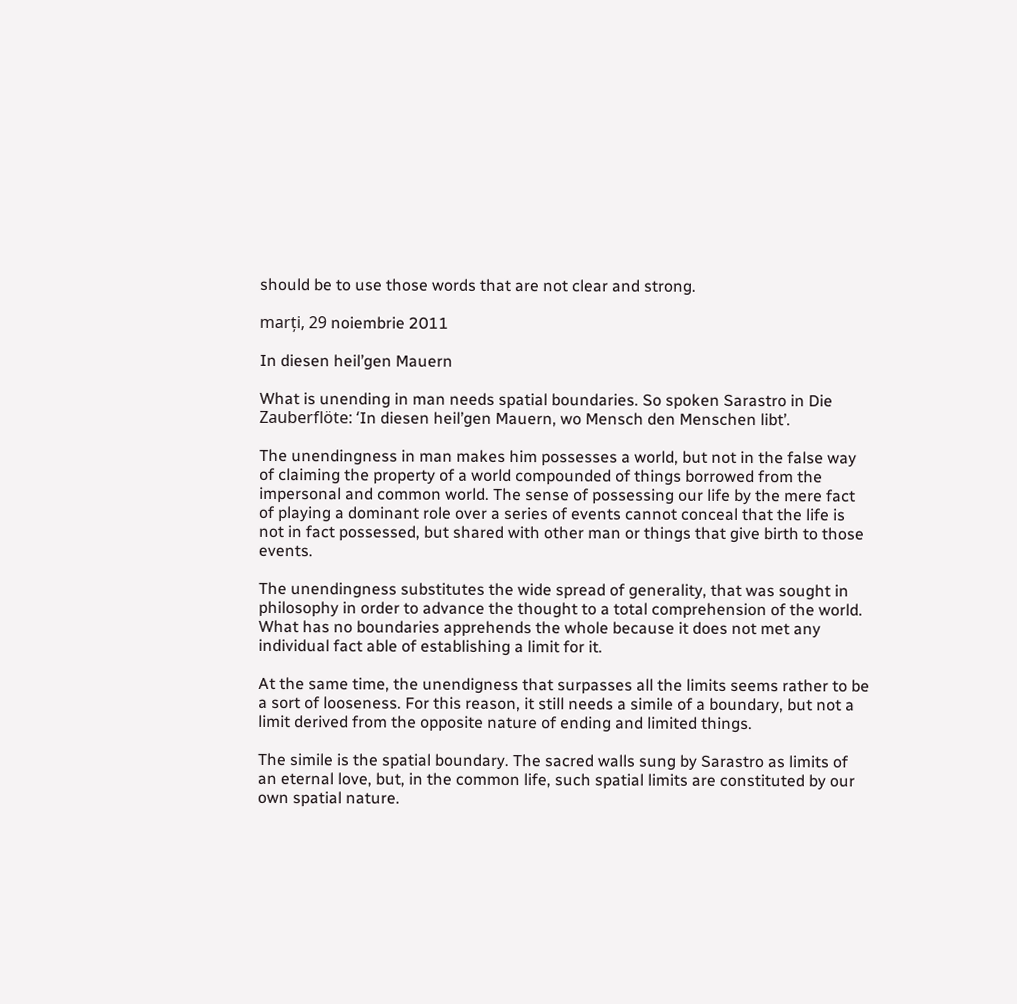should be to use those words that are not clear and strong.

marți, 29 noiembrie 2011

In diesen heil’gen Mauern

What is unending in man needs spatial boundaries. So spoken Sarastro in Die Zauberflöte: ‘In diesen heil’gen Mauern, wo Mensch den Menschen libt’.

The unendingness in man makes him possesses a world, but not in the false way of claiming the property of a world compounded of things borrowed from the impersonal and common world. The sense of possessing our life by the mere fact of playing a dominant role over a series of events cannot conceal that the life is not in fact possessed, but shared with other man or things that give birth to those events.

The unendingness substitutes the wide spread of generality, that was sought in philosophy in order to advance the thought to a total comprehension of the world. What has no boundaries apprehends the whole because it does not met any individual fact able of establishing a limit for it.

At the same time, the unendigness that surpasses all the limits seems rather to be a sort of looseness. For this reason, it still needs a simile of a boundary, but not a limit derived from the opposite nature of ending and limited things.

The simile is the spatial boundary. The sacred walls sung by Sarastro as limits of an eternal love, but, in the common life, such spatial limits are constituted by our own spatial nature.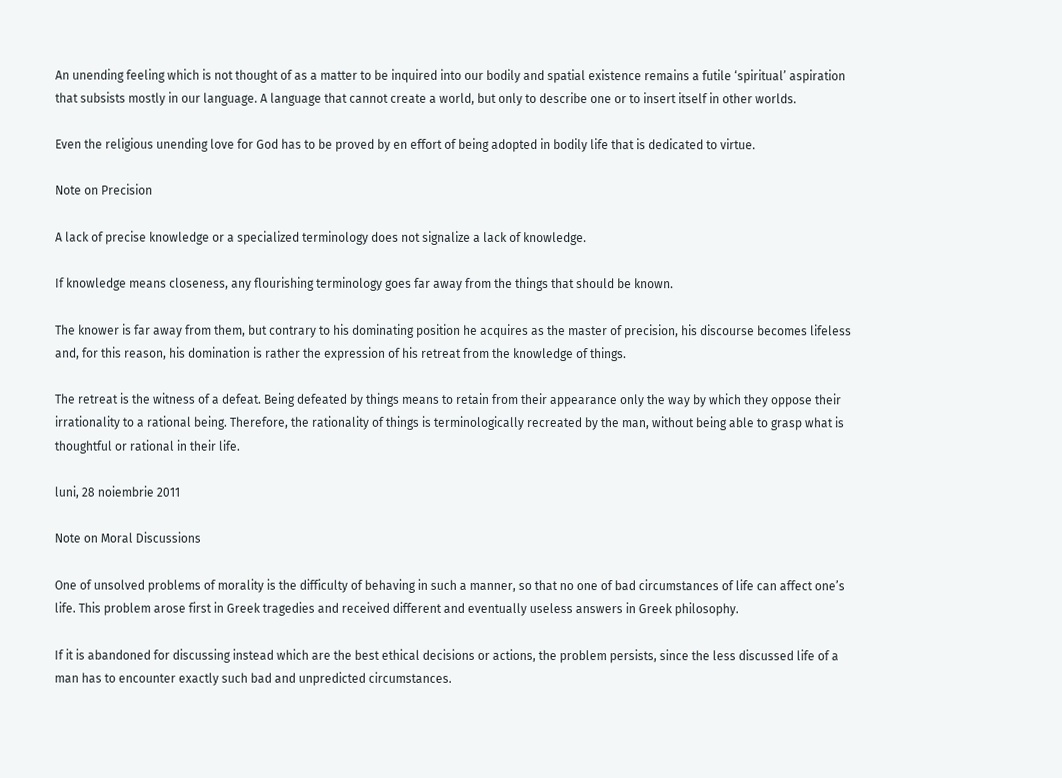An unending feeling which is not thought of as a matter to be inquired into our bodily and spatial existence remains a futile ‘spiritual’ aspiration that subsists mostly in our language. A language that cannot create a world, but only to describe one or to insert itself in other worlds.

Even the religious unending love for God has to be proved by en effort of being adopted in bodily life that is dedicated to virtue.

Note on Precision

A lack of precise knowledge or a specialized terminology does not signalize a lack of knowledge.

If knowledge means closeness, any flourishing terminology goes far away from the things that should be known.

The knower is far away from them, but contrary to his dominating position he acquires as the master of precision, his discourse becomes lifeless and, for this reason, his domination is rather the expression of his retreat from the knowledge of things.

The retreat is the witness of a defeat. Being defeated by things means to retain from their appearance only the way by which they oppose their irrationality to a rational being. Therefore, the rationality of things is terminologically recreated by the man, without being able to grasp what is thoughtful or rational in their life.

luni, 28 noiembrie 2011

Note on Moral Discussions

One of unsolved problems of morality is the difficulty of behaving in such a manner, so that no one of bad circumstances of life can affect one’s life. This problem arose first in Greek tragedies and received different and eventually useless answers in Greek philosophy.

If it is abandoned for discussing instead which are the best ethical decisions or actions, the problem persists, since the less discussed life of a man has to encounter exactly such bad and unpredicted circumstances.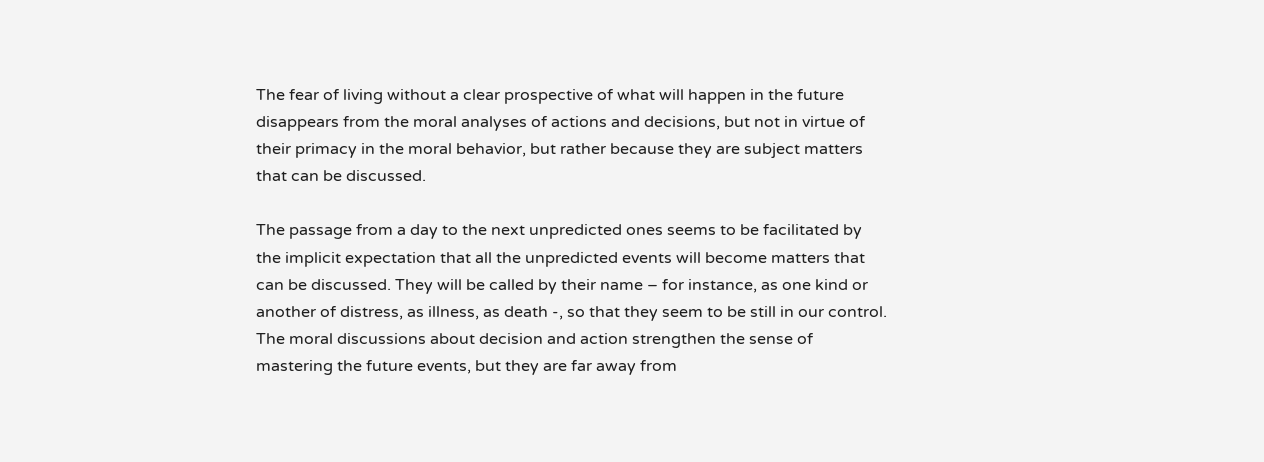The fear of living without a clear prospective of what will happen in the future disappears from the moral analyses of actions and decisions, but not in virtue of their primacy in the moral behavior, but rather because they are subject matters that can be discussed.

The passage from a day to the next unpredicted ones seems to be facilitated by the implicit expectation that all the unpredicted events will become matters that can be discussed. They will be called by their name – for instance, as one kind or another of distress, as illness, as death -, so that they seem to be still in our control. The moral discussions about decision and action strengthen the sense of mastering the future events, but they are far away from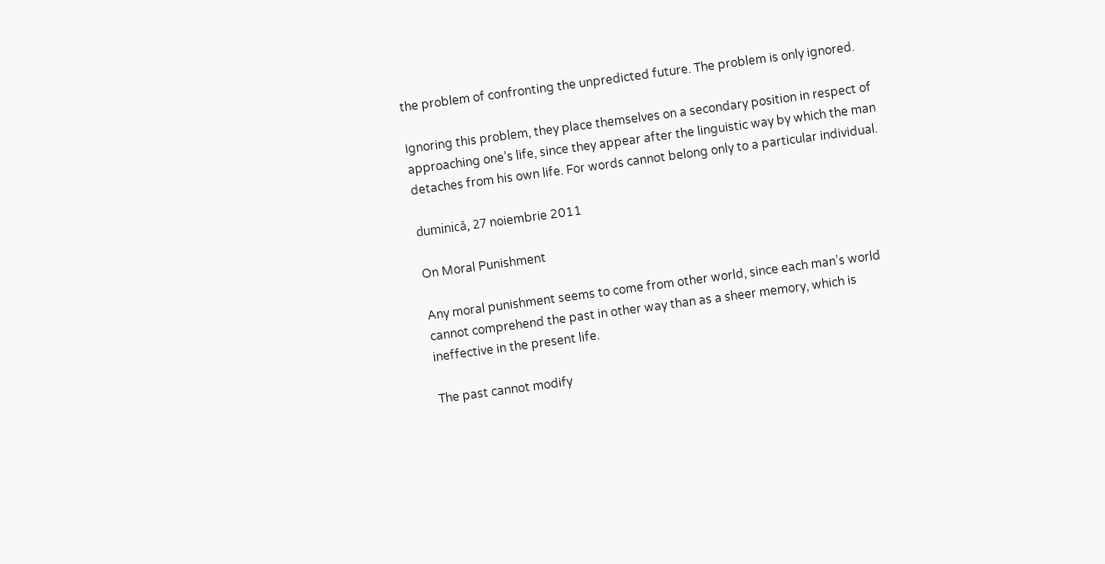the problem of confronting the unpredicted future. The problem is only ignored.

Ignoring this problem, they place themselves on a secondary position in respect of approaching one’s life, since they appear after the linguistic way by which the man detaches from his own life. For words cannot belong only to a particular individual.

duminică, 27 noiembrie 2011

On Moral Punishment

Any moral punishment seems to come from other world, since each man’s world cannot comprehend the past in other way than as a sheer memory, which is ineffective in the present life.

The past cannot modify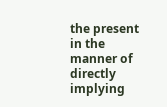the present in the manner of directly implying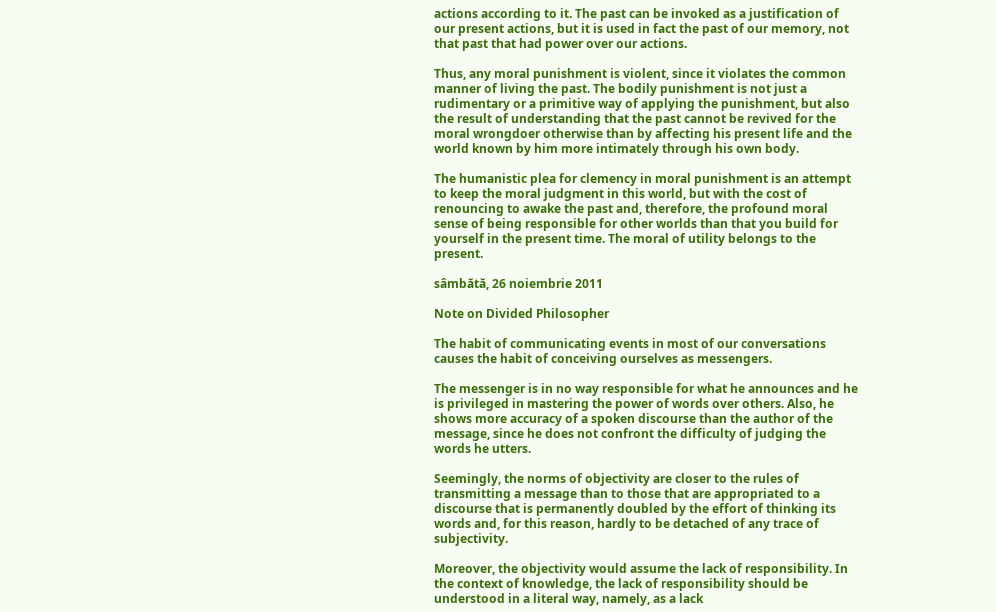actions according to it. The past can be invoked as a justification of our present actions, but it is used in fact the past of our memory, not that past that had power over our actions.

Thus, any moral punishment is violent, since it violates the common manner of living the past. The bodily punishment is not just a rudimentary or a primitive way of applying the punishment, but also the result of understanding that the past cannot be revived for the moral wrongdoer otherwise than by affecting his present life and the world known by him more intimately through his own body.

The humanistic plea for clemency in moral punishment is an attempt to keep the moral judgment in this world, but with the cost of renouncing to awake the past and, therefore, the profound moral sense of being responsible for other worlds than that you build for yourself in the present time. The moral of utility belongs to the present.

sâmbătă, 26 noiembrie 2011

Note on Divided Philosopher

The habit of communicating events in most of our conversations causes the habit of conceiving ourselves as messengers.

The messenger is in no way responsible for what he announces and he is privileged in mastering the power of words over others. Also, he shows more accuracy of a spoken discourse than the author of the message, since he does not confront the difficulty of judging the words he utters.

Seemingly, the norms of objectivity are closer to the rules of transmitting a message than to those that are appropriated to a discourse that is permanently doubled by the effort of thinking its words and, for this reason, hardly to be detached of any trace of subjectivity.

Moreover, the objectivity would assume the lack of responsibility. In the context of knowledge, the lack of responsibility should be understood in a literal way, namely, as a lack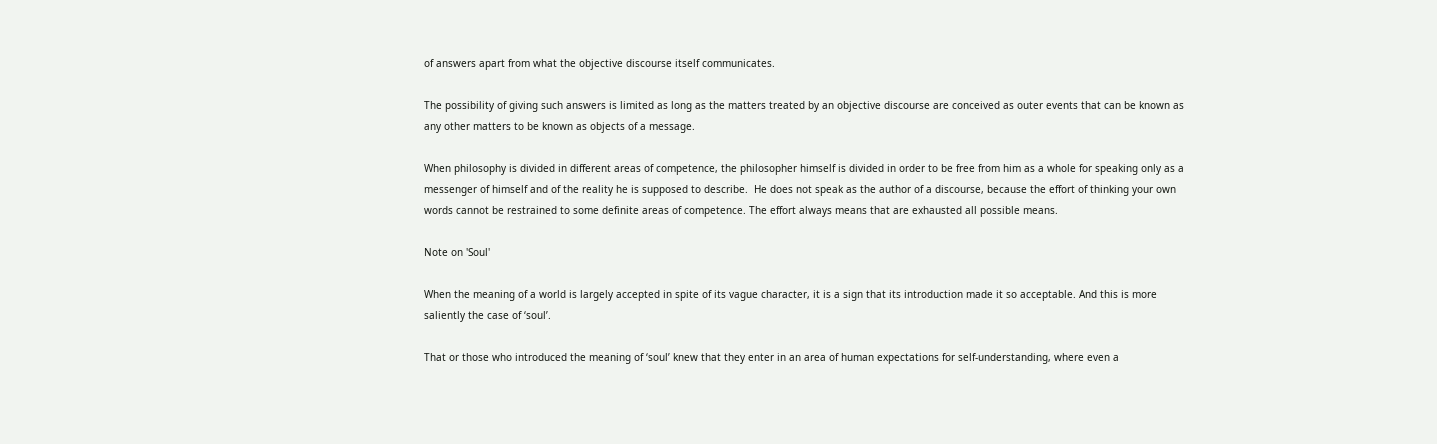of answers apart from what the objective discourse itself communicates.

The possibility of giving such answers is limited as long as the matters treated by an objective discourse are conceived as outer events that can be known as any other matters to be known as objects of a message.

When philosophy is divided in different areas of competence, the philosopher himself is divided in order to be free from him as a whole for speaking only as a messenger of himself and of the reality he is supposed to describe.  He does not speak as the author of a discourse, because the effort of thinking your own words cannot be restrained to some definite areas of competence. The effort always means that are exhausted all possible means.

Note on 'Soul'

When the meaning of a world is largely accepted in spite of its vague character, it is a sign that its introduction made it so acceptable. And this is more saliently the case of ‘soul’.

That or those who introduced the meaning of ‘soul’ knew that they enter in an area of human expectations for self-understanding, where even a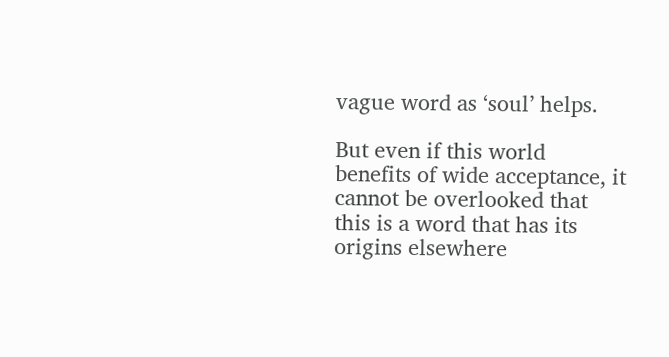vague word as ‘soul’ helps.

But even if this world benefits of wide acceptance, it cannot be overlooked that this is a word that has its origins elsewhere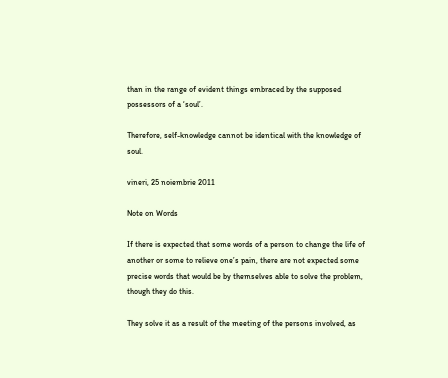than in the range of evident things embraced by the supposed possessors of a ‘soul’.

Therefore, self-knowledge cannot be identical with the knowledge of soul.

vineri, 25 noiembrie 2011

Note on Words

If there is expected that some words of a person to change the life of another or some to relieve one’s pain, there are not expected some precise words that would be by themselves able to solve the problem, though they do this.

They solve it as a result of the meeting of the persons involved, as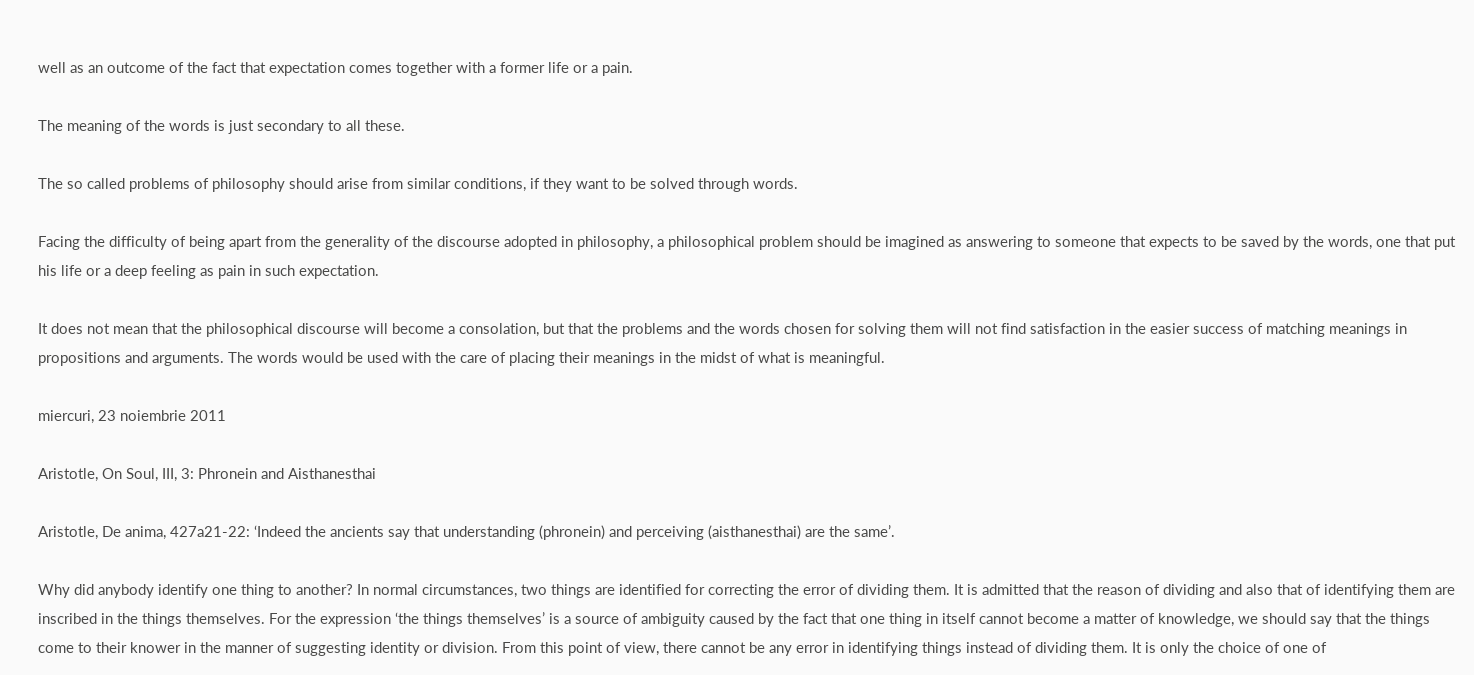well as an outcome of the fact that expectation comes together with a former life or a pain.

The meaning of the words is just secondary to all these.

The so called problems of philosophy should arise from similar conditions, if they want to be solved through words.

Facing the difficulty of being apart from the generality of the discourse adopted in philosophy, a philosophical problem should be imagined as answering to someone that expects to be saved by the words, one that put his life or a deep feeling as pain in such expectation.

It does not mean that the philosophical discourse will become a consolation, but that the problems and the words chosen for solving them will not find satisfaction in the easier success of matching meanings in propositions and arguments. The words would be used with the care of placing their meanings in the midst of what is meaningful.

miercuri, 23 noiembrie 2011

Aristotle, On Soul, III, 3: Phronein and Aisthanesthai

Aristotle, De anima, 427a21-22: ‘Indeed the ancients say that understanding (phronein) and perceiving (aisthanesthai) are the same’.

Why did anybody identify one thing to another? In normal circumstances, two things are identified for correcting the error of dividing them. It is admitted that the reason of dividing and also that of identifying them are inscribed in the things themselves. For the expression ‘the things themselves’ is a source of ambiguity caused by the fact that one thing in itself cannot become a matter of knowledge, we should say that the things come to their knower in the manner of suggesting identity or division. From this point of view, there cannot be any error in identifying things instead of dividing them. It is only the choice of one of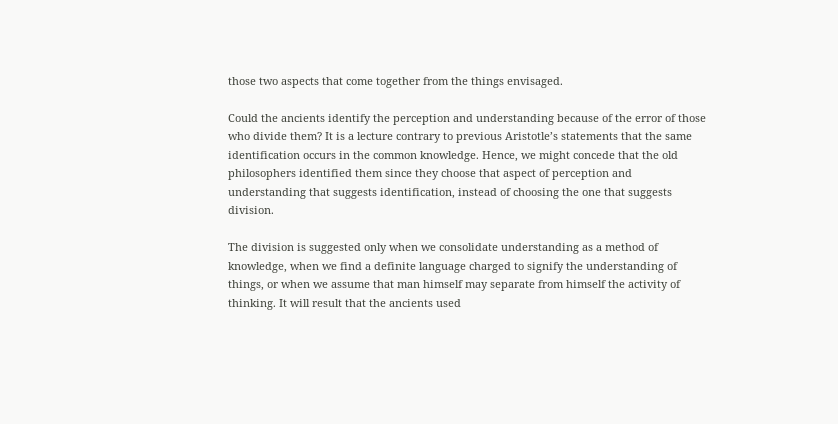those two aspects that come together from the things envisaged.

Could the ancients identify the perception and understanding because of the error of those who divide them? It is a lecture contrary to previous Aristotle’s statements that the same identification occurs in the common knowledge. Hence, we might concede that the old philosophers identified them since they choose that aspect of perception and understanding that suggests identification, instead of choosing the one that suggests division.

The division is suggested only when we consolidate understanding as a method of knowledge, when we find a definite language charged to signify the understanding of things, or when we assume that man himself may separate from himself the activity of thinking. It will result that the ancients used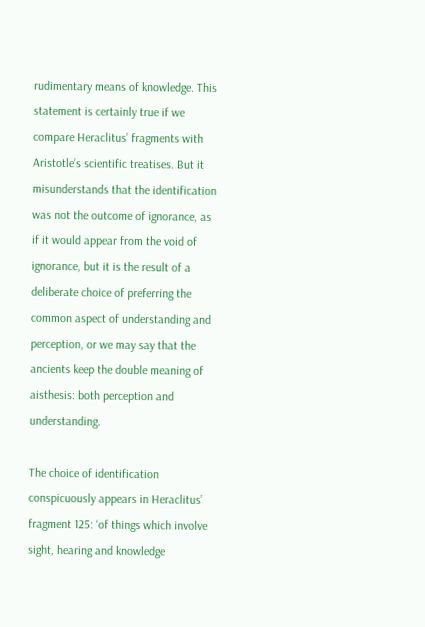rudimentary means of knowledge. This statement is certainly true if we compare Heraclitus’ fragments with Aristotle’s scientific treatises. But it misunderstands that the identification was not the outcome of ignorance, as if it would appear from the void of ignorance, but it is the result of a deliberate choice of preferring the common aspect of understanding and perception, or we may say that the ancients keep the double meaning of aisthesis: both perception and understanding.

The choice of identification conspicuously appears in Heraclitus’ fragment 125: ‘of things which involve sight, hearing and knowledge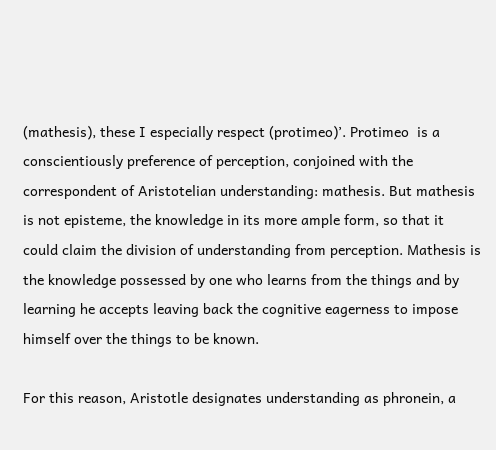(mathesis), these I especially respect (protimeo)’. Protimeo  is a conscientiously preference of perception, conjoined with the correspondent of Aristotelian understanding: mathesis. But mathesis is not episteme, the knowledge in its more ample form, so that it could claim the division of understanding from perception. Mathesis is the knowledge possessed by one who learns from the things and by learning he accepts leaving back the cognitive eagerness to impose himself over the things to be known.

For this reason, Aristotle designates understanding as phronein, a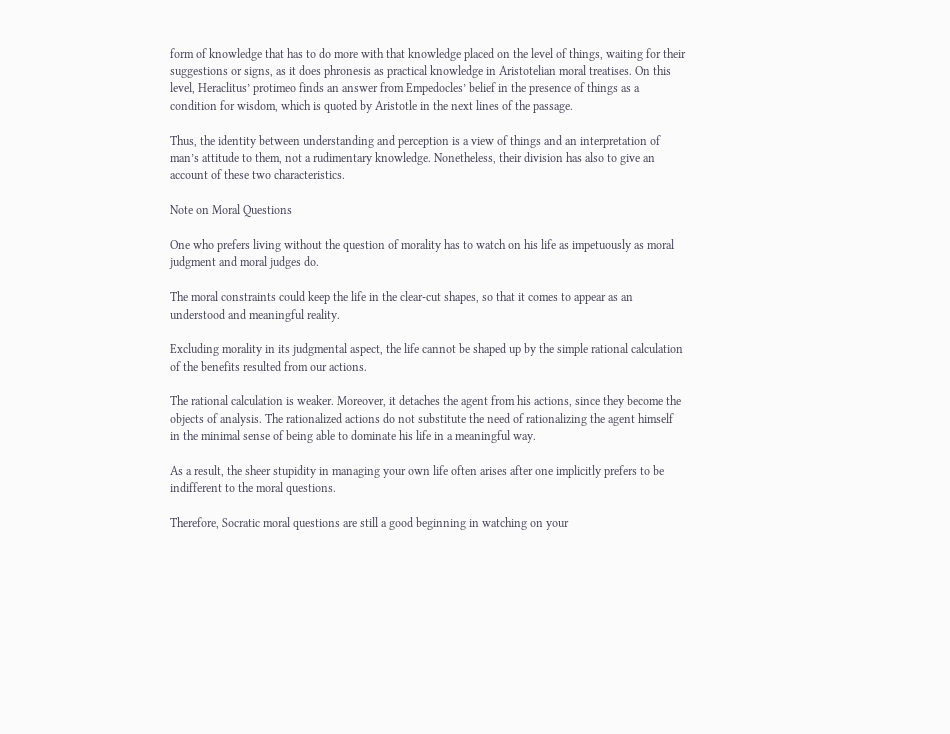form of knowledge that has to do more with that knowledge placed on the level of things, waiting for their suggestions or signs, as it does phronesis as practical knowledge in Aristotelian moral treatises. On this level, Heraclitus’ protimeo finds an answer from Empedocles’ belief in the presence of things as a condition for wisdom, which is quoted by Aristotle in the next lines of the passage.

Thus, the identity between understanding and perception is a view of things and an interpretation of man’s attitude to them, not a rudimentary knowledge. Nonetheless, their division has also to give an account of these two characteristics.

Note on Moral Questions

One who prefers living without the question of morality has to watch on his life as impetuously as moral judgment and moral judges do.

The moral constraints could keep the life in the clear-cut shapes, so that it comes to appear as an understood and meaningful reality.

Excluding morality in its judgmental aspect, the life cannot be shaped up by the simple rational calculation of the benefits resulted from our actions.

The rational calculation is weaker. Moreover, it detaches the agent from his actions, since they become the objects of analysis. The rationalized actions do not substitute the need of rationalizing the agent himself in the minimal sense of being able to dominate his life in a meaningful way.

As a result, the sheer stupidity in managing your own life often arises after one implicitly prefers to be indifferent to the moral questions.

Therefore, Socratic moral questions are still a good beginning in watching on your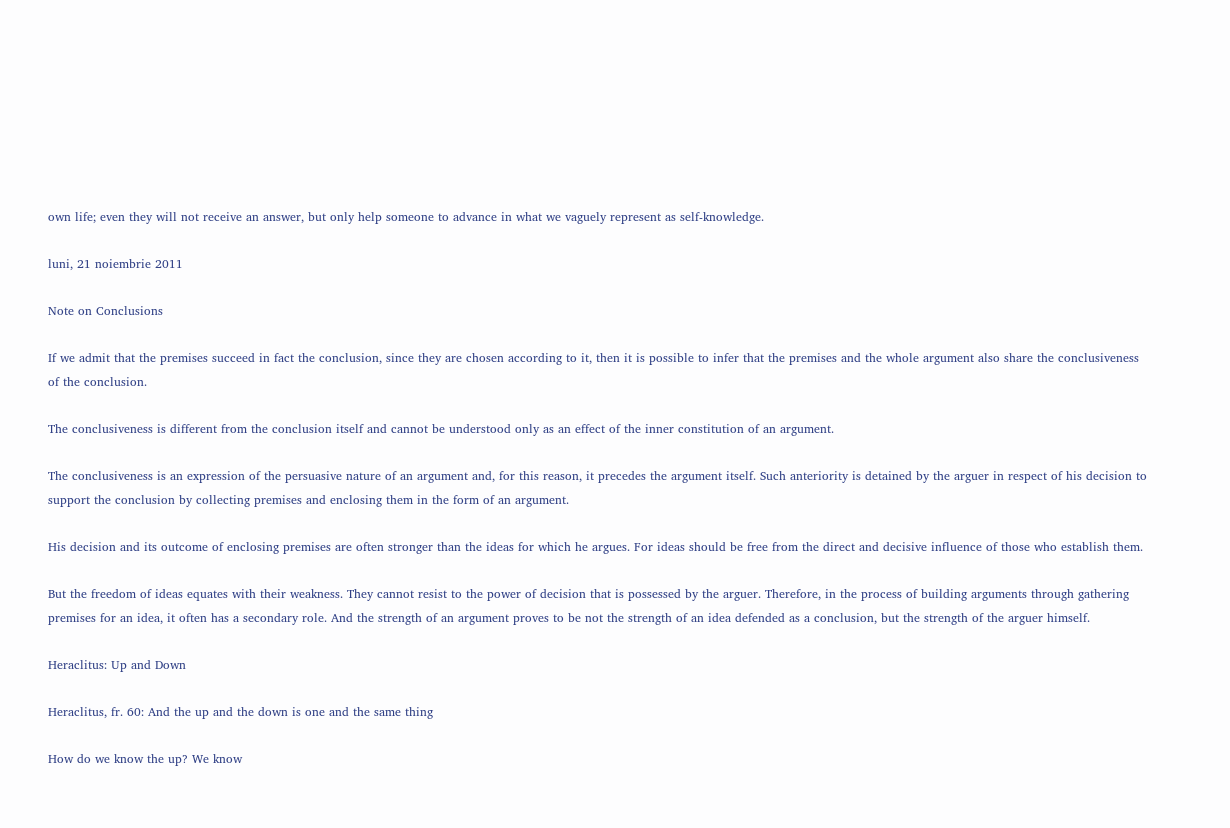own life; even they will not receive an answer, but only help someone to advance in what we vaguely represent as self-knowledge.

luni, 21 noiembrie 2011

Note on Conclusions

If we admit that the premises succeed in fact the conclusion, since they are chosen according to it, then it is possible to infer that the premises and the whole argument also share the conclusiveness of the conclusion.

The conclusiveness is different from the conclusion itself and cannot be understood only as an effect of the inner constitution of an argument.

The conclusiveness is an expression of the persuasive nature of an argument and, for this reason, it precedes the argument itself. Such anteriority is detained by the arguer in respect of his decision to support the conclusion by collecting premises and enclosing them in the form of an argument.

His decision and its outcome of enclosing premises are often stronger than the ideas for which he argues. For ideas should be free from the direct and decisive influence of those who establish them.

But the freedom of ideas equates with their weakness. They cannot resist to the power of decision that is possessed by the arguer. Therefore, in the process of building arguments through gathering premises for an idea, it often has a secondary role. And the strength of an argument proves to be not the strength of an idea defended as a conclusion, but the strength of the arguer himself.

Heraclitus: Up and Down

Heraclitus, fr. 60: And the up and the down is one and the same thing

How do we know the up? We know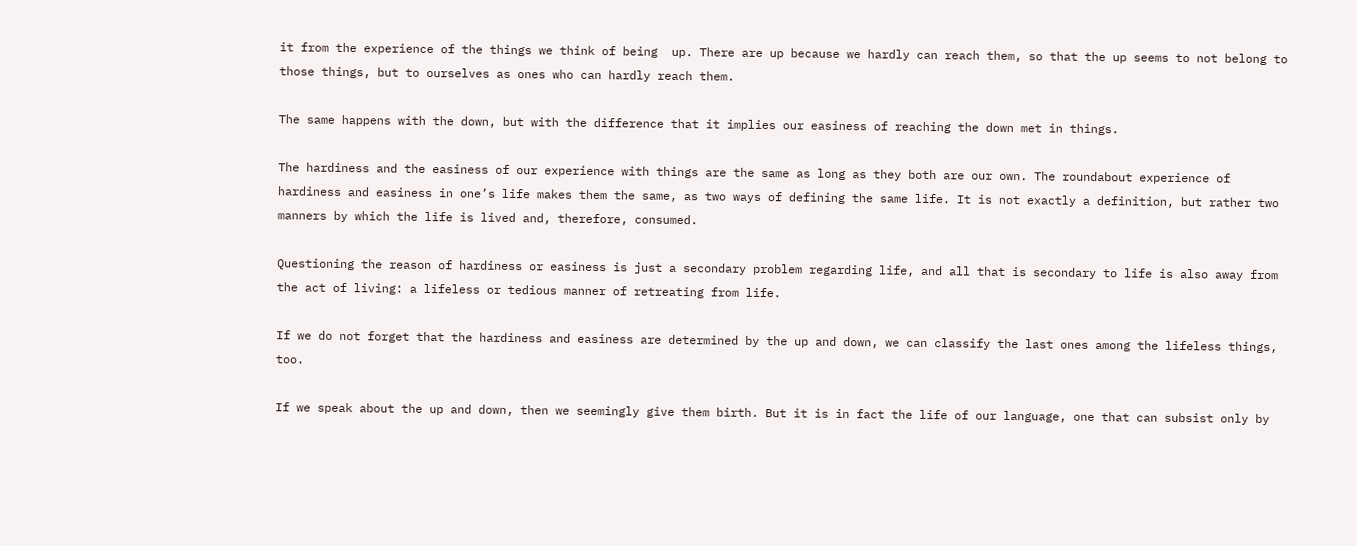it from the experience of the things we think of being  up. There are up because we hardly can reach them, so that the up seems to not belong to those things, but to ourselves as ones who can hardly reach them.

The same happens with the down, but with the difference that it implies our easiness of reaching the down met in things.

The hardiness and the easiness of our experience with things are the same as long as they both are our own. The roundabout experience of hardiness and easiness in one’s life makes them the same, as two ways of defining the same life. It is not exactly a definition, but rather two manners by which the life is lived and, therefore, consumed.

Questioning the reason of hardiness or easiness is just a secondary problem regarding life, and all that is secondary to life is also away from the act of living: a lifeless or tedious manner of retreating from life.

If we do not forget that the hardiness and easiness are determined by the up and down, we can classify the last ones among the lifeless things, too.

If we speak about the up and down, then we seemingly give them birth. But it is in fact the life of our language, one that can subsist only by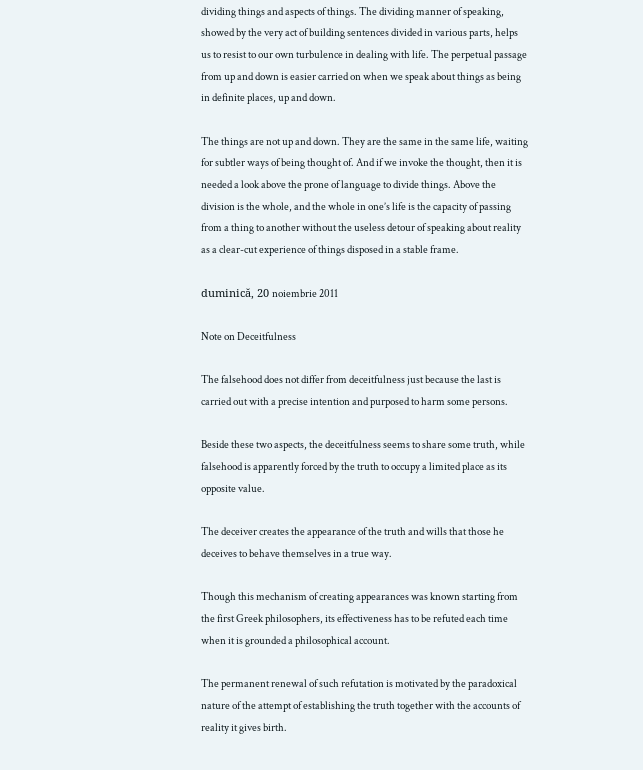dividing things and aspects of things. The dividing manner of speaking, showed by the very act of building sentences divided in various parts, helps us to resist to our own turbulence in dealing with life. The perpetual passage from up and down is easier carried on when we speak about things as being in definite places, up and down.

The things are not up and down. They are the same in the same life, waiting for subtler ways of being thought of. And if we invoke the thought, then it is needed a look above the prone of language to divide things. Above the division is the whole, and the whole in one’s life is the capacity of passing from a thing to another without the useless detour of speaking about reality as a clear-cut experience of things disposed in a stable frame.

duminică, 20 noiembrie 2011

Note on Deceitfulness

The falsehood does not differ from deceitfulness just because the last is carried out with a precise intention and purposed to harm some persons.

Beside these two aspects, the deceitfulness seems to share some truth, while falsehood is apparently forced by the truth to occupy a limited place as its opposite value.

The deceiver creates the appearance of the truth and wills that those he deceives to behave themselves in a true way.

Though this mechanism of creating appearances was known starting from the first Greek philosophers, its effectiveness has to be refuted each time when it is grounded a philosophical account.

The permanent renewal of such refutation is motivated by the paradoxical nature of the attempt of establishing the truth together with the accounts of reality it gives birth.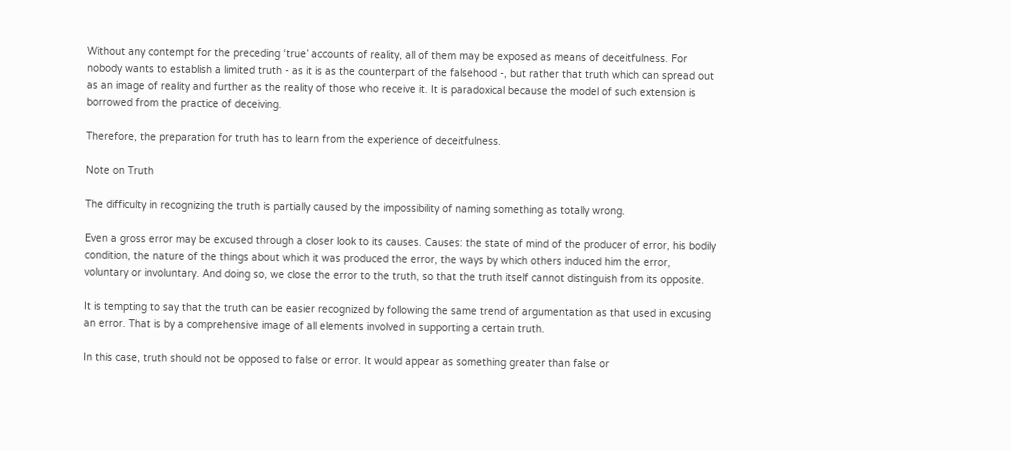Without any contempt for the preceding ‘true’ accounts of reality, all of them may be exposed as means of deceitfulness. For nobody wants to establish a limited truth - as it is as the counterpart of the falsehood -, but rather that truth which can spread out as an image of reality and further as the reality of those who receive it. It is paradoxical because the model of such extension is borrowed from the practice of deceiving.

Therefore, the preparation for truth has to learn from the experience of deceitfulness.

Note on Truth

The difficulty in recognizing the truth is partially caused by the impossibility of naming something as totally wrong.

Even a gross error may be excused through a closer look to its causes. Causes: the state of mind of the producer of error, his bodily condition, the nature of the things about which it was produced the error, the ways by which others induced him the error, voluntary or involuntary. And doing so, we close the error to the truth, so that the truth itself cannot distinguish from its opposite.

It is tempting to say that the truth can be easier recognized by following the same trend of argumentation as that used in excusing an error. That is by a comprehensive image of all elements involved in supporting a certain truth.

In this case, truth should not be opposed to false or error. It would appear as something greater than false or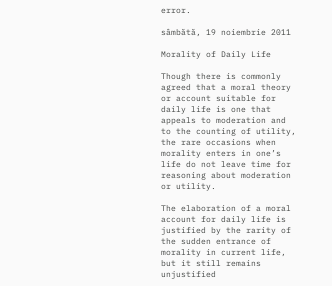error.

sâmbătă, 19 noiembrie 2011

Morality of Daily Life

Though there is commonly agreed that a moral theory or account suitable for daily life is one that appeals to moderation and to the counting of utility, the rare occasions when morality enters in one’s life do not leave time for reasoning about moderation or utility.

The elaboration of a moral account for daily life is justified by the rarity of the sudden entrance of morality in current life, but it still remains unjustified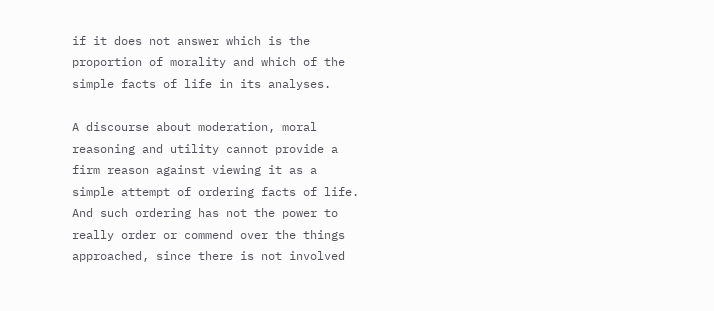if it does not answer which is the proportion of morality and which of the simple facts of life in its analyses.

A discourse about moderation, moral reasoning and utility cannot provide a firm reason against viewing it as a simple attempt of ordering facts of life. And such ordering has not the power to really order or commend over the things approached, since there is not involved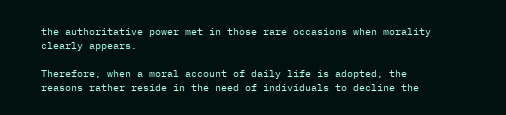the authoritative power met in those rare occasions when morality clearly appears.

Therefore, when a moral account of daily life is adopted, the reasons rather reside in the need of individuals to decline the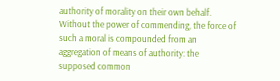authority of morality on their own behalf. Without the power of commending, the force of such a moral is compounded from an aggregation of means of authority: the supposed common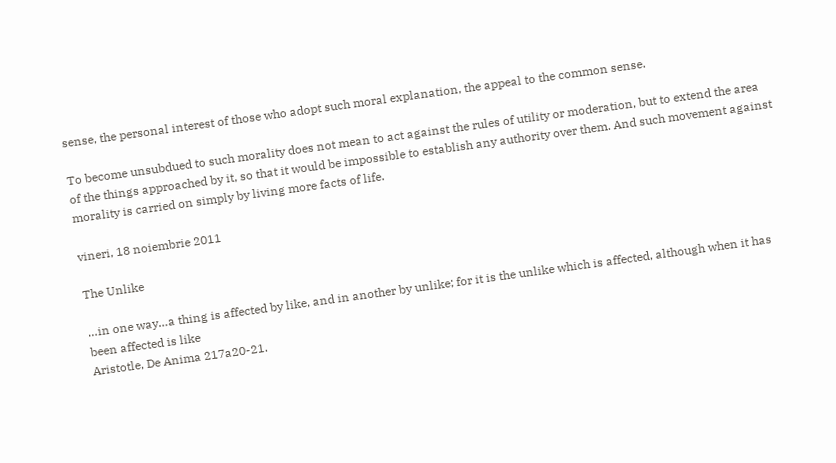sense, the personal interest of those who adopt such moral explanation, the appeal to the common sense.

To become unsubdued to such morality does not mean to act against the rules of utility or moderation, but to extend the area of the things approached by it, so that it would be impossible to establish any authority over them. And such movement against morality is carried on simply by living more facts of life.

vineri, 18 noiembrie 2011

The Unlike

…in one way…a thing is affected by like, and in another by unlike; for it is the unlike which is affected, although when it has been affected is like
Aristotle, De Anima 217a20-21.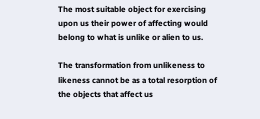The most suitable object for exercising upon us their power of affecting would belong to what is unlike or alien to us.

The transformation from unlikeness to likeness cannot be as a total resorption of the objects that affect us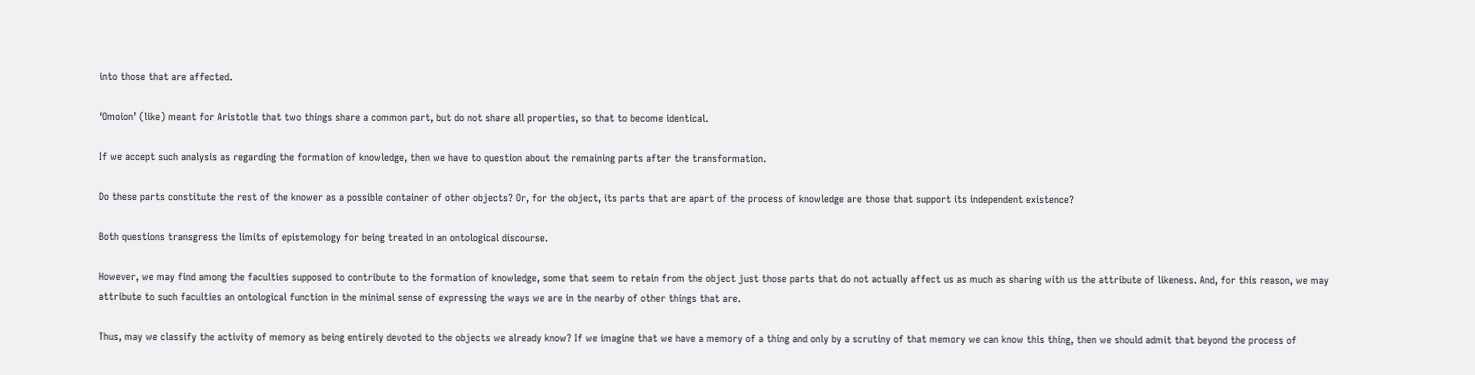into those that are affected.

‘Omoion’ (like) meant for Aristotle that two things share a common part, but do not share all properties, so that to become identical.

If we accept such analysis as regarding the formation of knowledge, then we have to question about the remaining parts after the transformation.

Do these parts constitute the rest of the knower as a possible container of other objects? Or, for the object, its parts that are apart of the process of knowledge are those that support its independent existence?

Both questions transgress the limits of epistemology for being treated in an ontological discourse.

However, we may find among the faculties supposed to contribute to the formation of knowledge, some that seem to retain from the object just those parts that do not actually affect us as much as sharing with us the attribute of likeness. And, for this reason, we may attribute to such faculties an ontological function in the minimal sense of expressing the ways we are in the nearby of other things that are.

Thus, may we classify the activity of memory as being entirely devoted to the objects we already know? If we imagine that we have a memory of a thing and only by a scrutiny of that memory we can know this thing, then we should admit that beyond the process of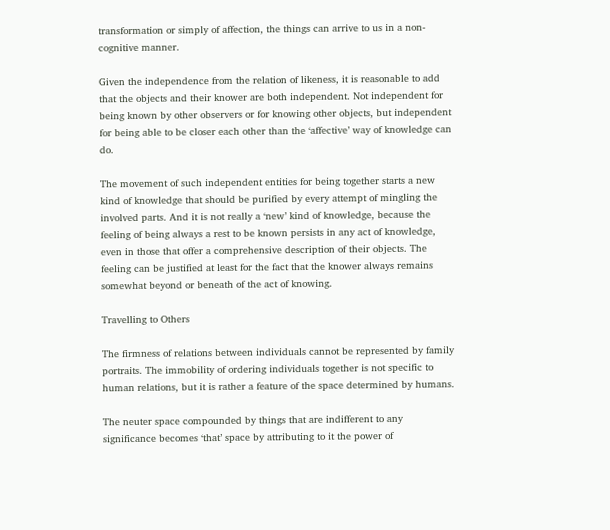transformation or simply of affection, the things can arrive to us in a non-cognitive manner.

Given the independence from the relation of likeness, it is reasonable to add that the objects and their knower are both independent. Not independent for being known by other observers or for knowing other objects, but independent for being able to be closer each other than the ‘affective’ way of knowledge can do.

The movement of such independent entities for being together starts a new kind of knowledge that should be purified by every attempt of mingling the involved parts. And it is not really a ‘new’ kind of knowledge, because the feeling of being always a rest to be known persists in any act of knowledge, even in those that offer a comprehensive description of their objects. The feeling can be justified at least for the fact that the knower always remains somewhat beyond or beneath of the act of knowing.

Travelling to Others

The firmness of relations between individuals cannot be represented by family portraits. The immobility of ordering individuals together is not specific to human relations, but it is rather a feature of the space determined by humans.

The neuter space compounded by things that are indifferent to any significance becomes ‘that’ space by attributing to it the power of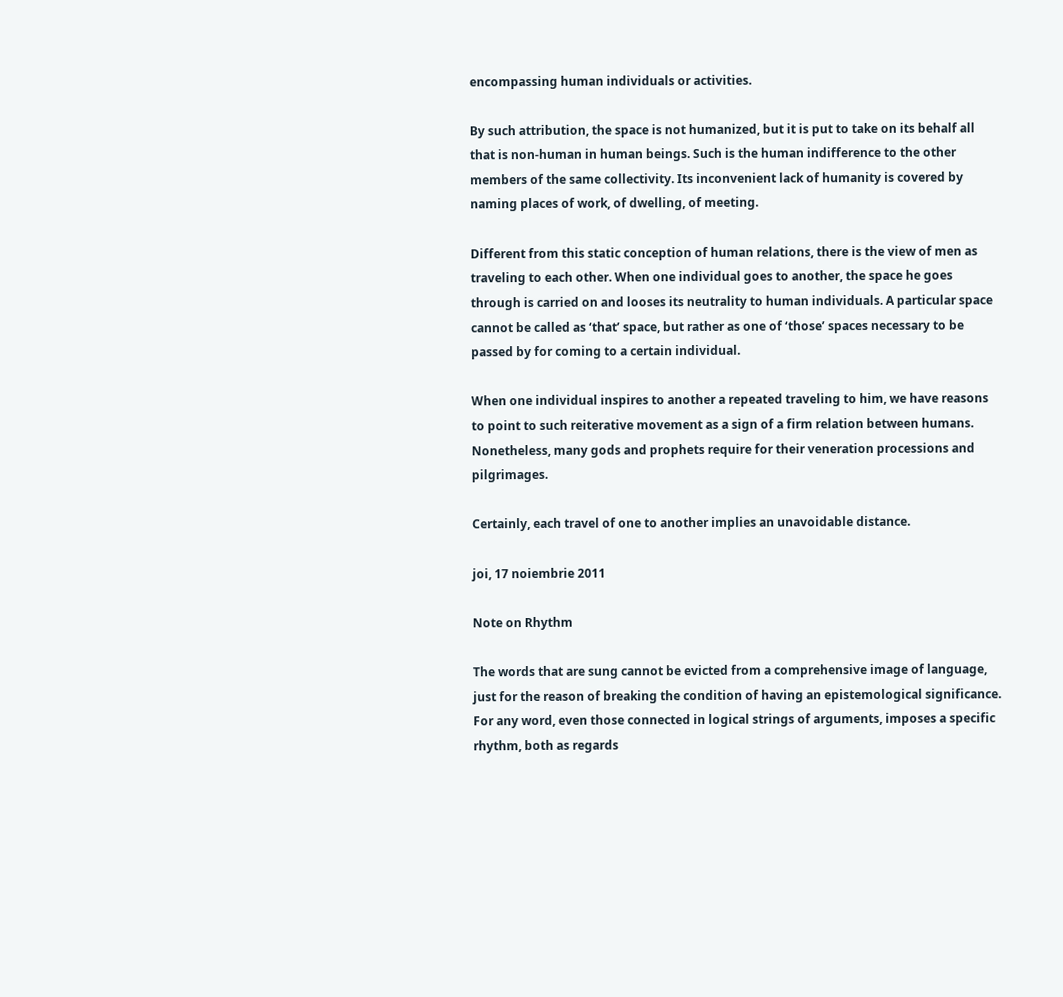encompassing human individuals or activities.

By such attribution, the space is not humanized, but it is put to take on its behalf all that is non-human in human beings. Such is the human indifference to the other members of the same collectivity. Its inconvenient lack of humanity is covered by naming places of work, of dwelling, of meeting.

Different from this static conception of human relations, there is the view of men as traveling to each other. When one individual goes to another, the space he goes through is carried on and looses its neutrality to human individuals. A particular space cannot be called as ‘that’ space, but rather as one of ‘those’ spaces necessary to be passed by for coming to a certain individual.

When one individual inspires to another a repeated traveling to him, we have reasons to point to such reiterative movement as a sign of a firm relation between humans. Nonetheless, many gods and prophets require for their veneration processions and pilgrimages.

Certainly, each travel of one to another implies an unavoidable distance.

joi, 17 noiembrie 2011

Note on Rhythm

The words that are sung cannot be evicted from a comprehensive image of language, just for the reason of breaking the condition of having an epistemological significance. For any word, even those connected in logical strings of arguments, imposes a specific rhythm, both as regards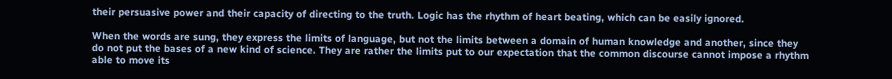their persuasive power and their capacity of directing to the truth. Logic has the rhythm of heart beating, which can be easily ignored.

When the words are sung, they express the limits of language, but not the limits between a domain of human knowledge and another, since they do not put the bases of a new kind of science. They are rather the limits put to our expectation that the common discourse cannot impose a rhythm able to move its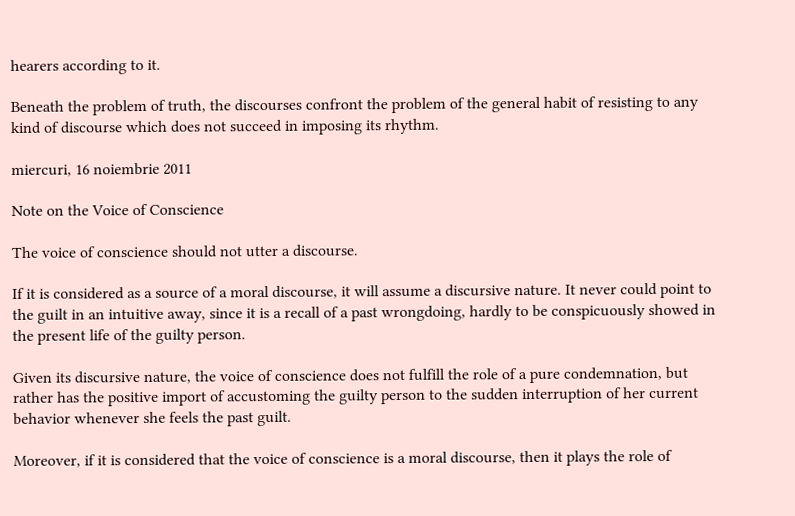hearers according to it.

Beneath the problem of truth, the discourses confront the problem of the general habit of resisting to any kind of discourse which does not succeed in imposing its rhythm.

miercuri, 16 noiembrie 2011

Note on the Voice of Conscience

The voice of conscience should not utter a discourse.

If it is considered as a source of a moral discourse, it will assume a discursive nature. It never could point to the guilt in an intuitive away, since it is a recall of a past wrongdoing, hardly to be conspicuously showed in the present life of the guilty person.

Given its discursive nature, the voice of conscience does not fulfill the role of a pure condemnation, but rather has the positive import of accustoming the guilty person to the sudden interruption of her current behavior whenever she feels the past guilt.

Moreover, if it is considered that the voice of conscience is a moral discourse, then it plays the role of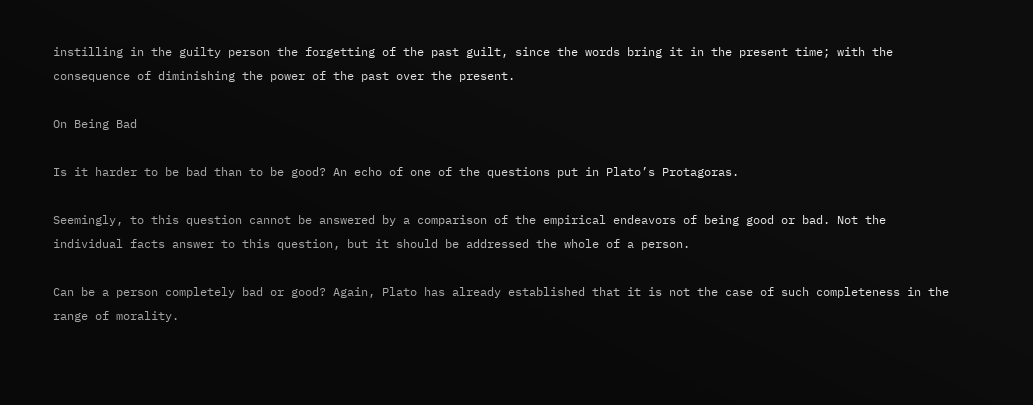instilling in the guilty person the forgetting of the past guilt, since the words bring it in the present time; with the consequence of diminishing the power of the past over the present.

On Being Bad

Is it harder to be bad than to be good? An echo of one of the questions put in Plato’s Protagoras.

Seemingly, to this question cannot be answered by a comparison of the empirical endeavors of being good or bad. Not the individual facts answer to this question, but it should be addressed the whole of a person.

Can be a person completely bad or good? Again, Plato has already established that it is not the case of such completeness in the range of morality.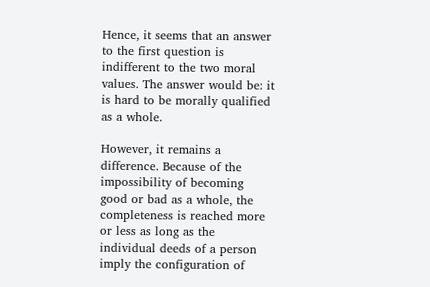Hence, it seems that an answer to the first question is indifferent to the two moral values. The answer would be: it is hard to be morally qualified as a whole.

However, it remains a difference. Because of the impossibility of becoming good or bad as a whole, the completeness is reached more or less as long as the individual deeds of a person imply the configuration of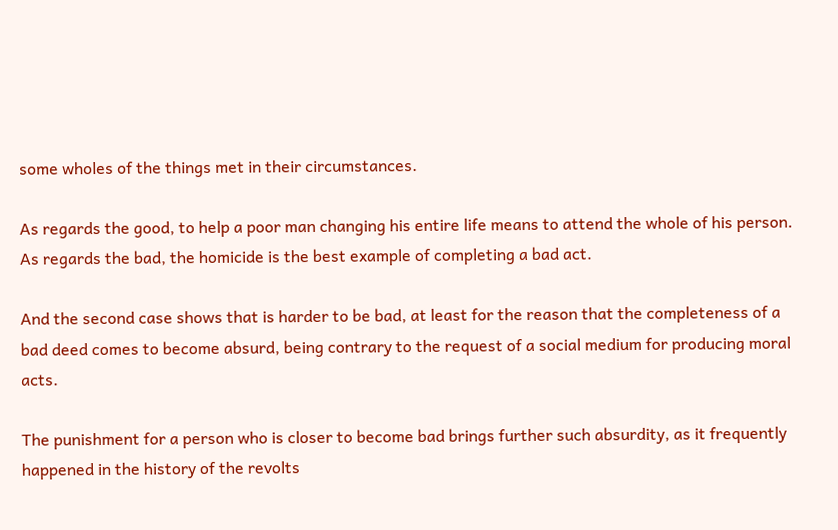some wholes of the things met in their circumstances.

As regards the good, to help a poor man changing his entire life means to attend the whole of his person. As regards the bad, the homicide is the best example of completing a bad act.

And the second case shows that is harder to be bad, at least for the reason that the completeness of a bad deed comes to become absurd, being contrary to the request of a social medium for producing moral acts.

The punishment for a person who is closer to become bad brings further such absurdity, as it frequently happened in the history of the revolts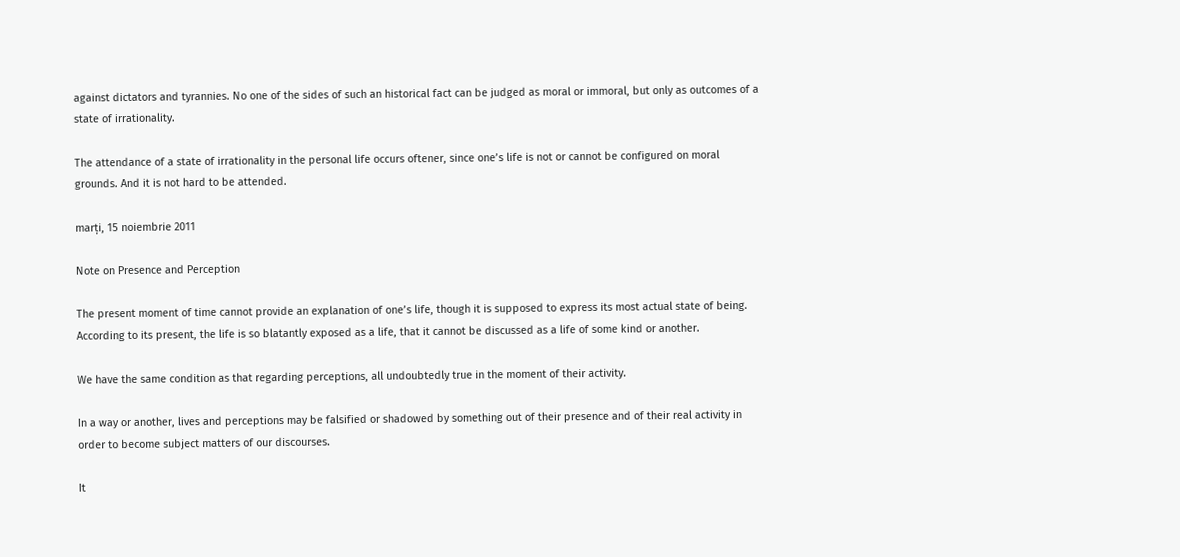against dictators and tyrannies. No one of the sides of such an historical fact can be judged as moral or immoral, but only as outcomes of a state of irrationality.

The attendance of a state of irrationality in the personal life occurs oftener, since one’s life is not or cannot be configured on moral grounds. And it is not hard to be attended.

marți, 15 noiembrie 2011

Note on Presence and Perception

The present moment of time cannot provide an explanation of one’s life, though it is supposed to express its most actual state of being. According to its present, the life is so blatantly exposed as a life, that it cannot be discussed as a life of some kind or another.

We have the same condition as that regarding perceptions, all undoubtedly true in the moment of their activity.

In a way or another, lives and perceptions may be falsified or shadowed by something out of their presence and of their real activity in order to become subject matters of our discourses.

It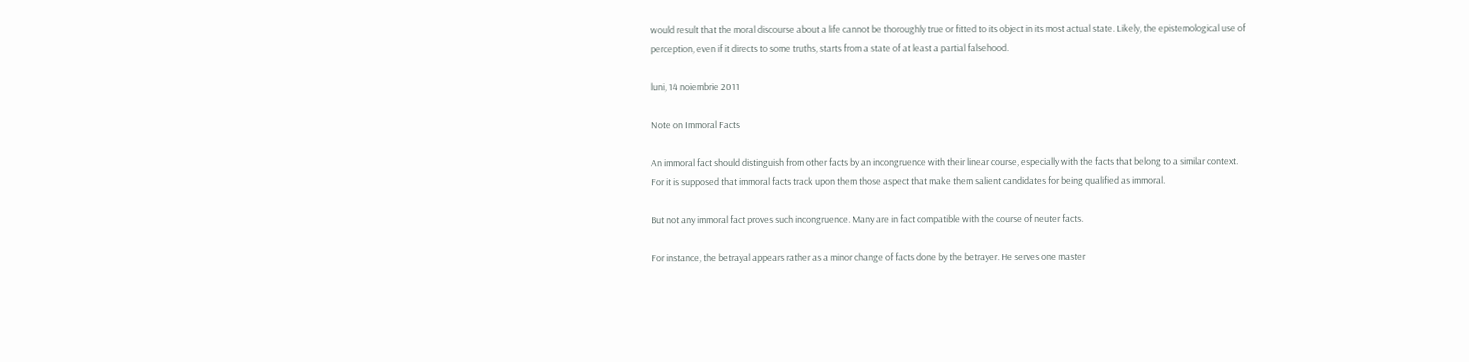would result that the moral discourse about a life cannot be thoroughly true or fitted to its object in its most actual state. Likely, the epistemological use of perception, even if it directs to some truths, starts from a state of at least a partial falsehood.

luni, 14 noiembrie 2011

Note on Immoral Facts

An immoral fact should distinguish from other facts by an incongruence with their linear course, especially with the facts that belong to a similar context. For it is supposed that immoral facts track upon them those aspect that make them salient candidates for being qualified as immoral.

But not any immoral fact proves such incongruence. Many are in fact compatible with the course of neuter facts.

For instance, the betrayal appears rather as a minor change of facts done by the betrayer. He serves one master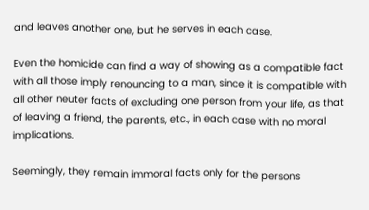and leaves another one, but he serves in each case.

Even the homicide can find a way of showing as a compatible fact with all those imply renouncing to a man, since it is compatible with all other neuter facts of excluding one person from your life, as that of leaving a friend, the parents, etc., in each case with no moral implications.

Seemingly, they remain immoral facts only for the persons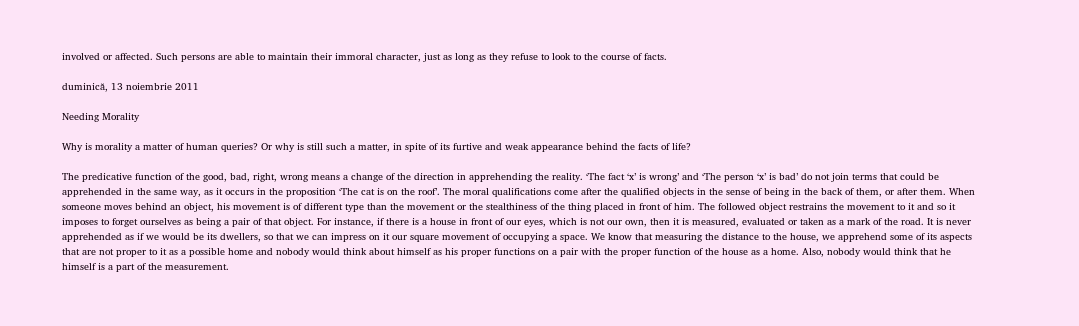involved or affected. Such persons are able to maintain their immoral character, just as long as they refuse to look to the course of facts.

duminică, 13 noiembrie 2011

Needing Morality

Why is morality a matter of human queries? Or why is still such a matter, in spite of its furtive and weak appearance behind the facts of life?

The predicative function of the good, bad, right, wrong means a change of the direction in apprehending the reality. ‘The fact ‘x’ is wrong’ and ‘The person ‘x’ is bad’ do not join terms that could be apprehended in the same way, as it occurs in the proposition ‘The cat is on the roof’. The moral qualifications come after the qualified objects in the sense of being in the back of them, or after them. When someone moves behind an object, his movement is of different type than the movement or the stealthiness of the thing placed in front of him. The followed object restrains the movement to it and so it imposes to forget ourselves as being a pair of that object. For instance, if there is a house in front of our eyes, which is not our own, then it is measured, evaluated or taken as a mark of the road. It is never apprehended as if we would be its dwellers, so that we can impress on it our square movement of occupying a space. We know that measuring the distance to the house, we apprehend some of its aspects that are not proper to it as a possible home and nobody would think about himself as his proper functions on a pair with the proper function of the house as a home. Also, nobody would think that he himself is a part of the measurement.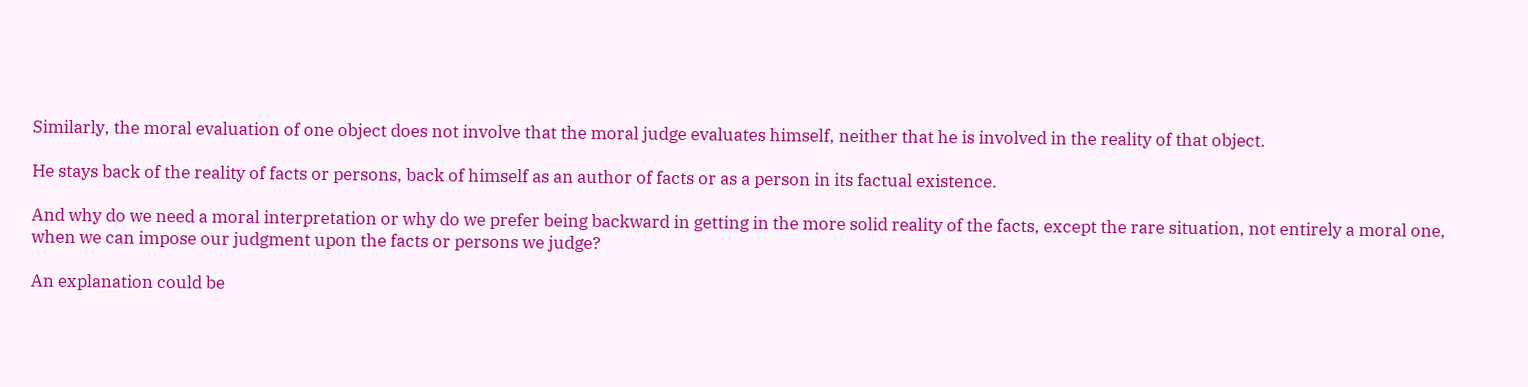Similarly, the moral evaluation of one object does not involve that the moral judge evaluates himself, neither that he is involved in the reality of that object.

He stays back of the reality of facts or persons, back of himself as an author of facts or as a person in its factual existence.

And why do we need a moral interpretation or why do we prefer being backward in getting in the more solid reality of the facts, except the rare situation, not entirely a moral one, when we can impose our judgment upon the facts or persons we judge?

An explanation could be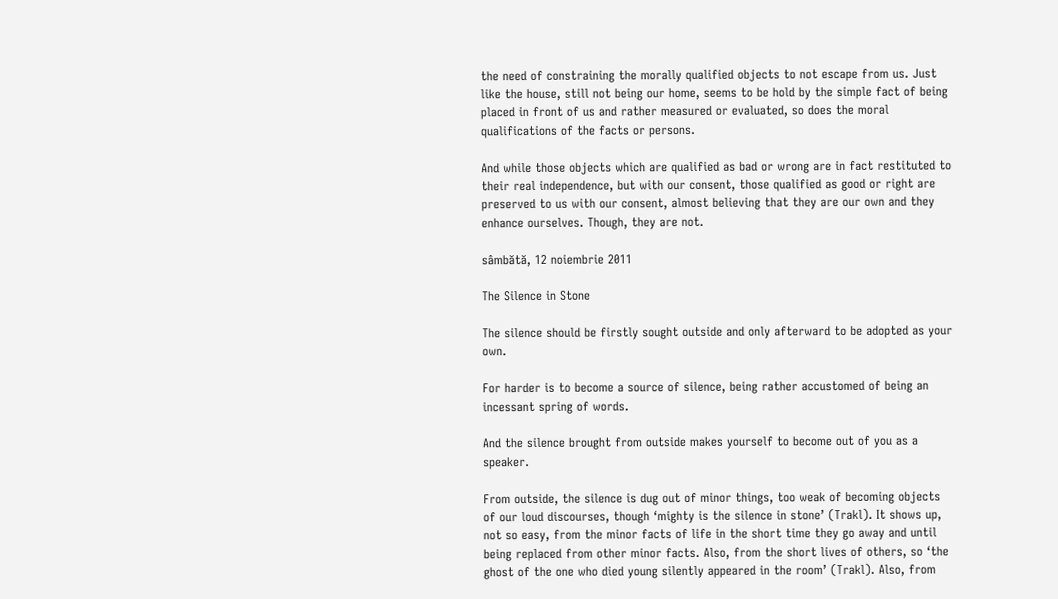the need of constraining the morally qualified objects to not escape from us. Just like the house, still not being our home, seems to be hold by the simple fact of being placed in front of us and rather measured or evaluated, so does the moral qualifications of the facts or persons.

And while those objects which are qualified as bad or wrong are in fact restituted to their real independence, but with our consent, those qualified as good or right are preserved to us with our consent, almost believing that they are our own and they enhance ourselves. Though, they are not.

sâmbătă, 12 noiembrie 2011

The Silence in Stone

The silence should be firstly sought outside and only afterward to be adopted as your own.

For harder is to become a source of silence, being rather accustomed of being an incessant spring of words.

And the silence brought from outside makes yourself to become out of you as a speaker.

From outside, the silence is dug out of minor things, too weak of becoming objects of our loud discourses, though ‘mighty is the silence in stone’ (Trakl). It shows up, not so easy, from the minor facts of life in the short time they go away and until being replaced from other minor facts. Also, from the short lives of others, so ‘the ghost of the one who died young silently appeared in the room’ (Trakl). Also, from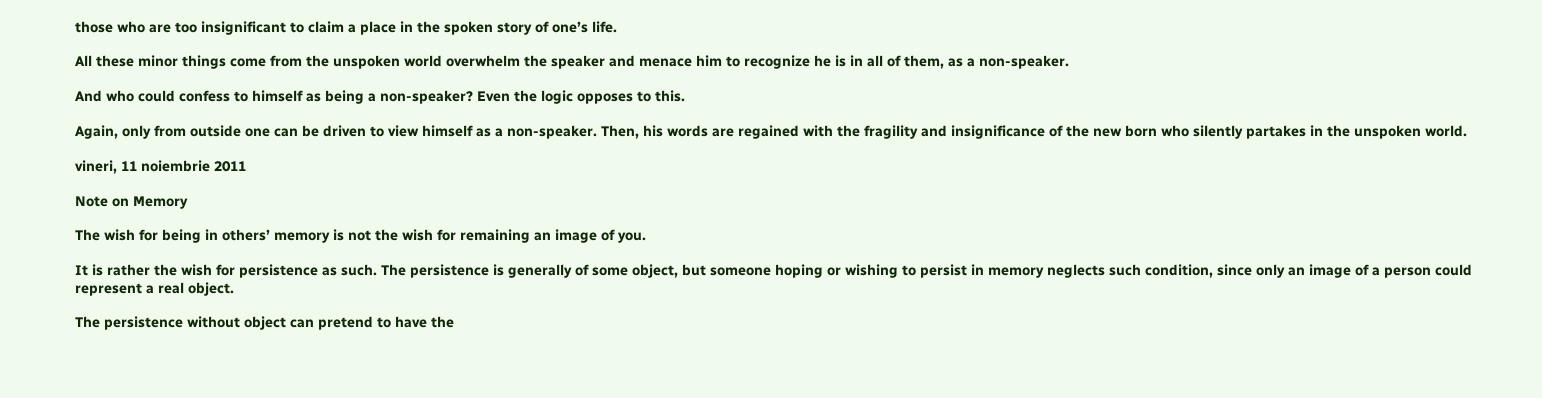those who are too insignificant to claim a place in the spoken story of one’s life.

All these minor things come from the unspoken world overwhelm the speaker and menace him to recognize he is in all of them, as a non-speaker.

And who could confess to himself as being a non-speaker? Even the logic opposes to this.

Again, only from outside one can be driven to view himself as a non-speaker. Then, his words are regained with the fragility and insignificance of the new born who silently partakes in the unspoken world.

vineri, 11 noiembrie 2011

Note on Memory

The wish for being in others’ memory is not the wish for remaining an image of you.

It is rather the wish for persistence as such. The persistence is generally of some object, but someone hoping or wishing to persist in memory neglects such condition, since only an image of a person could represent a real object.

The persistence without object can pretend to have the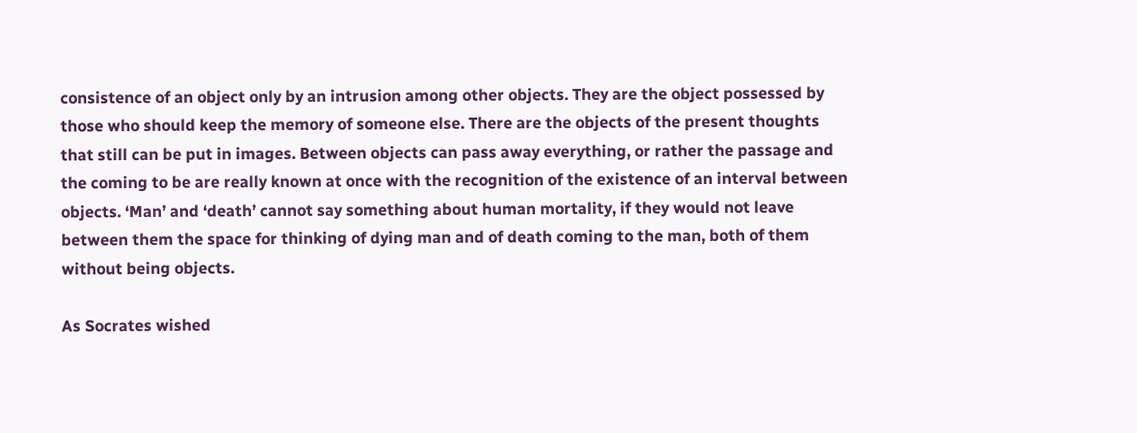consistence of an object only by an intrusion among other objects. They are the object possessed by those who should keep the memory of someone else. There are the objects of the present thoughts that still can be put in images. Between objects can pass away everything, or rather the passage and the coming to be are really known at once with the recognition of the existence of an interval between objects. ‘Man’ and ‘death’ cannot say something about human mortality, if they would not leave between them the space for thinking of dying man and of death coming to the man, both of them without being objects.

As Socrates wished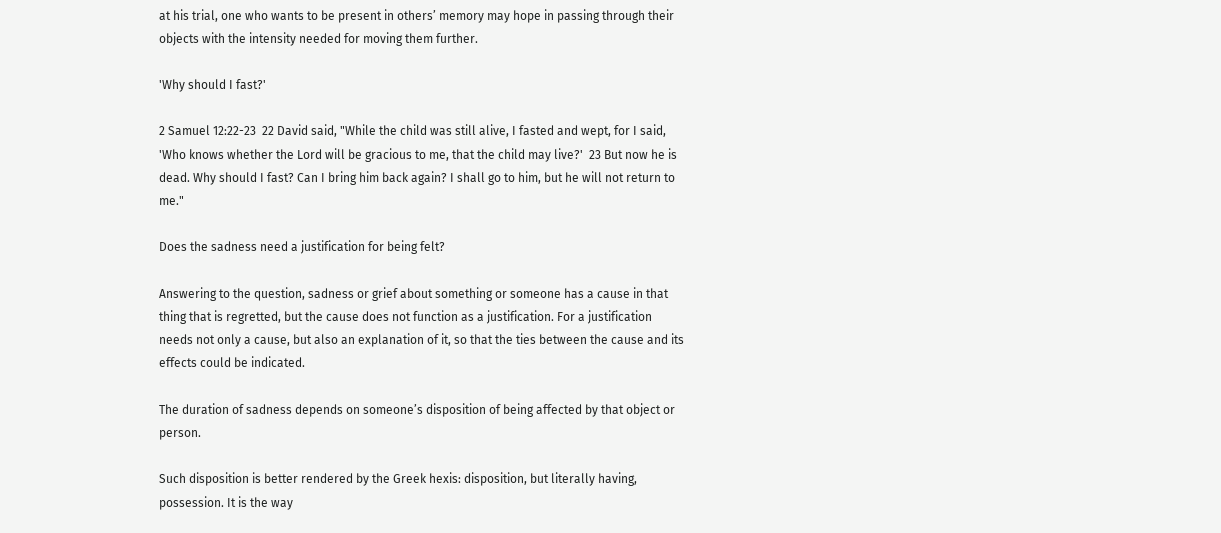at his trial, one who wants to be present in others’ memory may hope in passing through their objects with the intensity needed for moving them further.

'Why should I fast?'

2 Samuel 12:22-23  22 David said, "While the child was still alive, I fasted and wept, for I said, 'Who knows whether the Lord will be gracious to me, that the child may live?'  23 But now he is dead. Why should I fast? Can I bring him back again? I shall go to him, but he will not return to me."

Does the sadness need a justification for being felt?

Answering to the question, sadness or grief about something or someone has a cause in that thing that is regretted, but the cause does not function as a justification. For a justification needs not only a cause, but also an explanation of it, so that the ties between the cause and its effects could be indicated.

The duration of sadness depends on someone’s disposition of being affected by that object or person.

Such disposition is better rendered by the Greek hexis: disposition, but literally having, possession. It is the way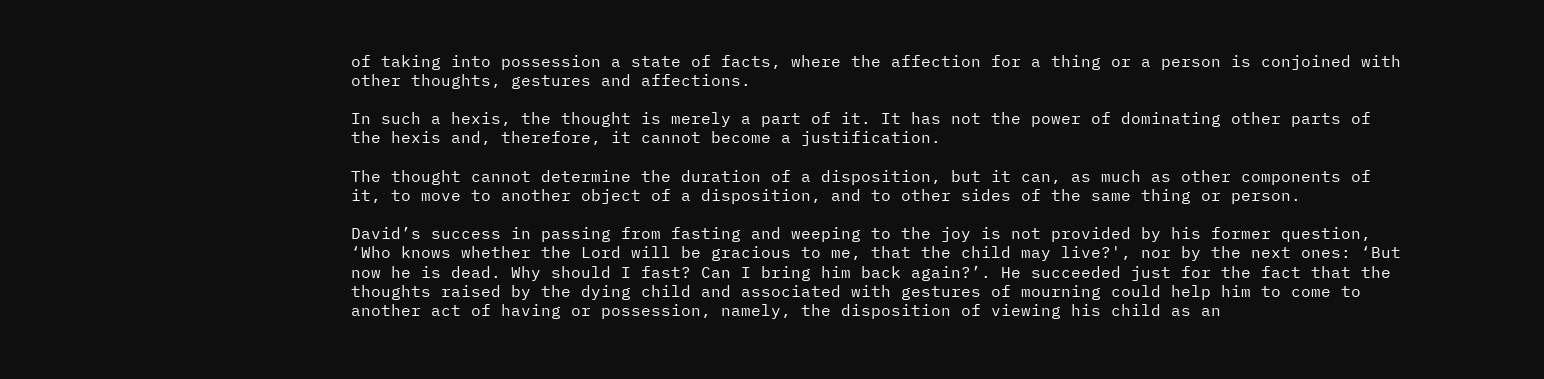of taking into possession a state of facts, where the affection for a thing or a person is conjoined with other thoughts, gestures and affections.

In such a hexis, the thought is merely a part of it. It has not the power of dominating other parts of the hexis and, therefore, it cannot become a justification.

The thought cannot determine the duration of a disposition, but it can, as much as other components of it, to move to another object of a disposition, and to other sides of the same thing or person.

David’s success in passing from fasting and weeping to the joy is not provided by his former question, ‘Who knows whether the Lord will be gracious to me, that the child may live?', nor by the next ones: ‘But now he is dead. Why should I fast? Can I bring him back again?’. He succeeded just for the fact that the thoughts raised by the dying child and associated with gestures of mourning could help him to come to another act of having or possession, namely, the disposition of viewing his child as an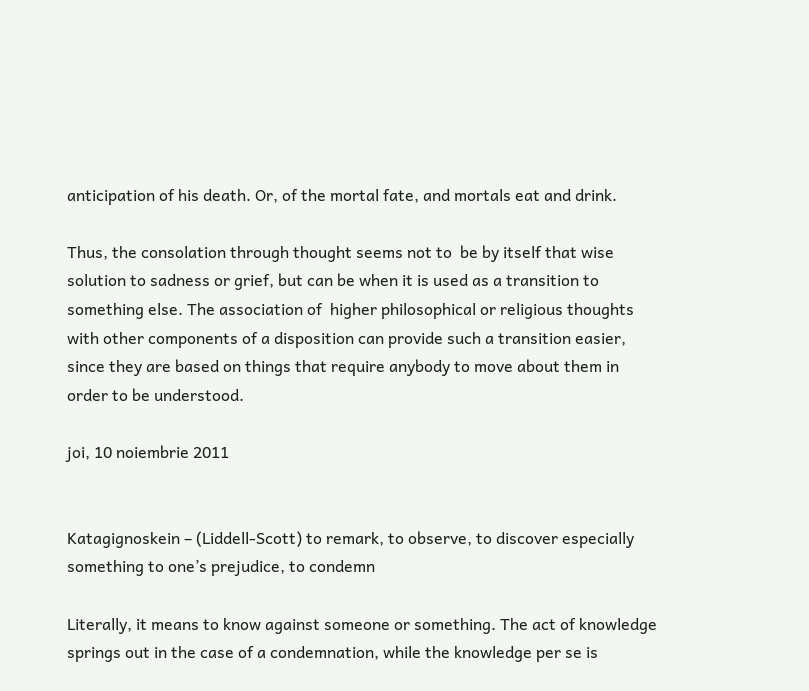anticipation of his death. Or, of the mortal fate, and mortals eat and drink.

Thus, the consolation through thought seems not to  be by itself that wise solution to sadness or grief, but can be when it is used as a transition to something else. The association of  higher philosophical or religious thoughts with other components of a disposition can provide such a transition easier, since they are based on things that require anybody to move about them in order to be understood.

joi, 10 noiembrie 2011


Katagignoskein – (Liddell-Scott) to remark, to observe, to discover especially something to one’s prejudice, to condemn

Literally, it means to know against someone or something. The act of knowledge springs out in the case of a condemnation, while the knowledge per se is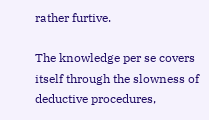rather furtive.

The knowledge per se covers itself through the slowness of deductive procedures,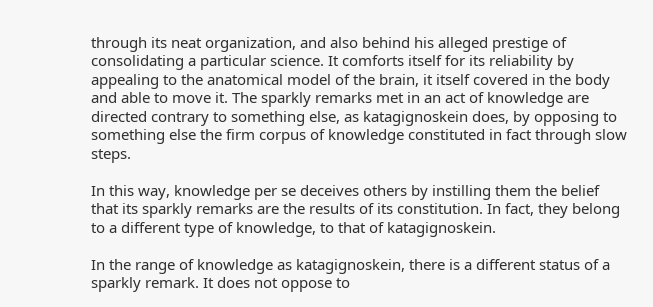through its neat organization, and also behind his alleged prestige of consolidating a particular science. It comforts itself for its reliability by appealing to the anatomical model of the brain, it itself covered in the body and able to move it. The sparkly remarks met in an act of knowledge are directed contrary to something else, as katagignoskein does, by opposing to something else the firm corpus of knowledge constituted in fact through slow steps.

In this way, knowledge per se deceives others by instilling them the belief that its sparkly remarks are the results of its constitution. In fact, they belong to a different type of knowledge, to that of katagignoskein.

In the range of knowledge as katagignoskein, there is a different status of a sparkly remark. It does not oppose to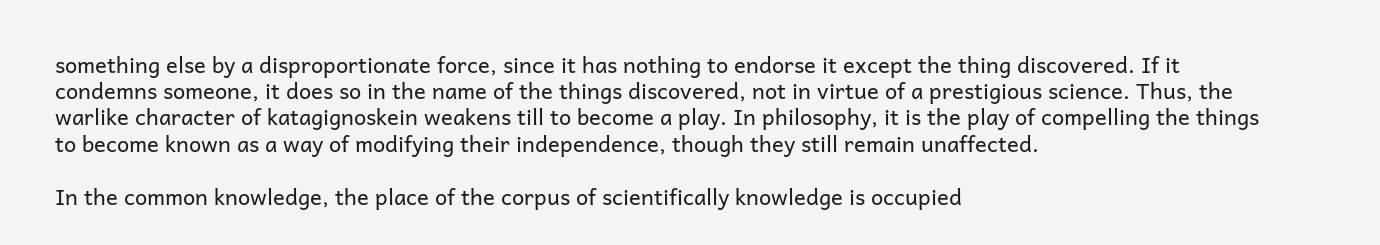something else by a disproportionate force, since it has nothing to endorse it except the thing discovered. If it condemns someone, it does so in the name of the things discovered, not in virtue of a prestigious science. Thus, the warlike character of katagignoskein weakens till to become a play. In philosophy, it is the play of compelling the things to become known as a way of modifying their independence, though they still remain unaffected.

In the common knowledge, the place of the corpus of scientifically knowledge is occupied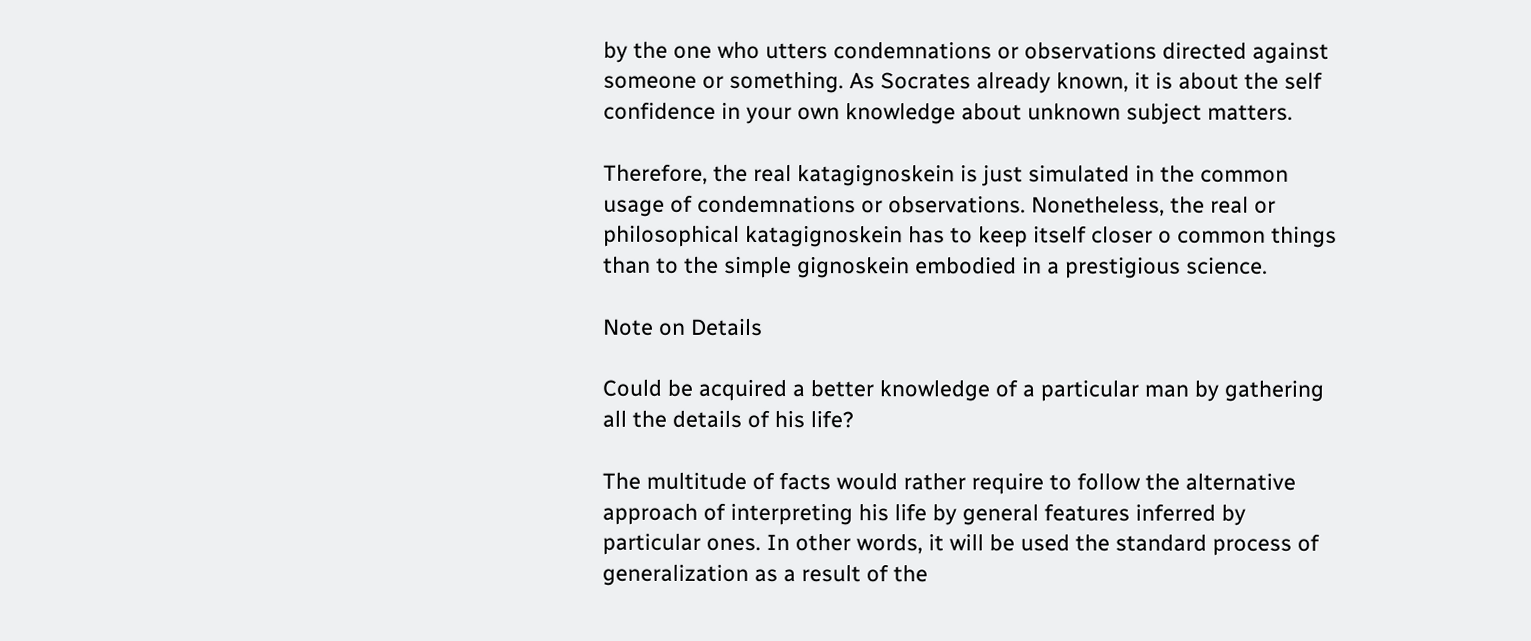by the one who utters condemnations or observations directed against someone or something. As Socrates already known, it is about the self confidence in your own knowledge about unknown subject matters.

Therefore, the real katagignoskein is just simulated in the common usage of condemnations or observations. Nonetheless, the real or philosophical katagignoskein has to keep itself closer o common things than to the simple gignoskein embodied in a prestigious science.

Note on Details

Could be acquired a better knowledge of a particular man by gathering all the details of his life?

The multitude of facts would rather require to follow the alternative approach of interpreting his life by general features inferred by particular ones. In other words, it will be used the standard process of generalization as a result of the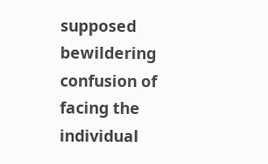supposed bewildering confusion of facing the individual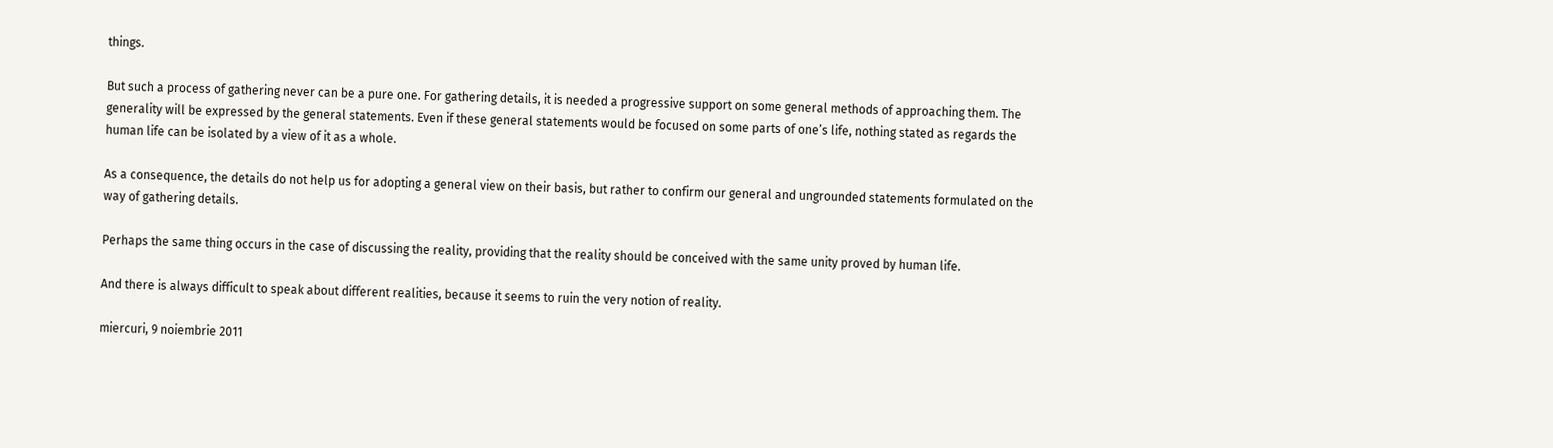things.

But such a process of gathering never can be a pure one. For gathering details, it is needed a progressive support on some general methods of approaching them. The generality will be expressed by the general statements. Even if these general statements would be focused on some parts of one’s life, nothing stated as regards the human life can be isolated by a view of it as a whole.

As a consequence, the details do not help us for adopting a general view on their basis, but rather to confirm our general and ungrounded statements formulated on the way of gathering details.

Perhaps the same thing occurs in the case of discussing the reality, providing that the reality should be conceived with the same unity proved by human life.

And there is always difficult to speak about different realities, because it seems to ruin the very notion of reality.

miercuri, 9 noiembrie 2011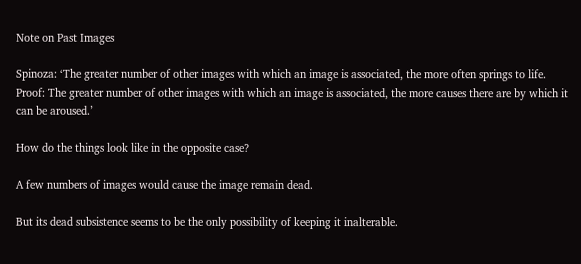Note on Past Images

Spinoza: ‘The greater number of other images with which an image is associated, the more often springs to life. Proof: The greater number of other images with which an image is associated, the more causes there are by which it can be aroused.’

How do the things look like in the opposite case?

A few numbers of images would cause the image remain dead.

But its dead subsistence seems to be the only possibility of keeping it inalterable.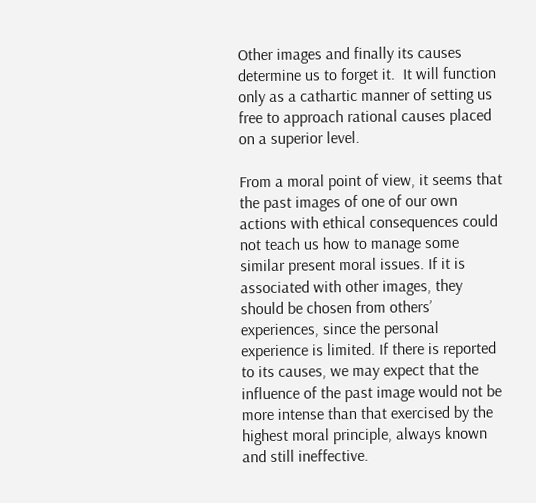Other images and finally its causes determine us to forget it.  It will function only as a cathartic manner of setting us free to approach rational causes placed on a superior level.

From a moral point of view, it seems that the past images of one of our own actions with ethical consequences could not teach us how to manage some similar present moral issues. If it is associated with other images, they should be chosen from others’ experiences, since the personal experience is limited. If there is reported to its causes, we may expect that the influence of the past image would not be more intense than that exercised by the highest moral principle, always known and still ineffective.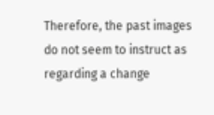Therefore, the past images do not seem to instruct as regarding a change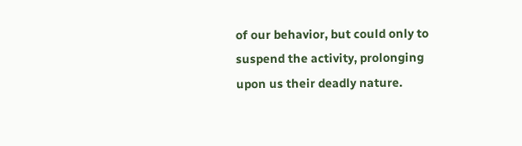of our behavior, but could only to suspend the activity, prolonging upon us their deadly nature.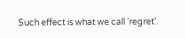Such effect is what we call ‘regret’.